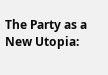The Party as a New Utopia: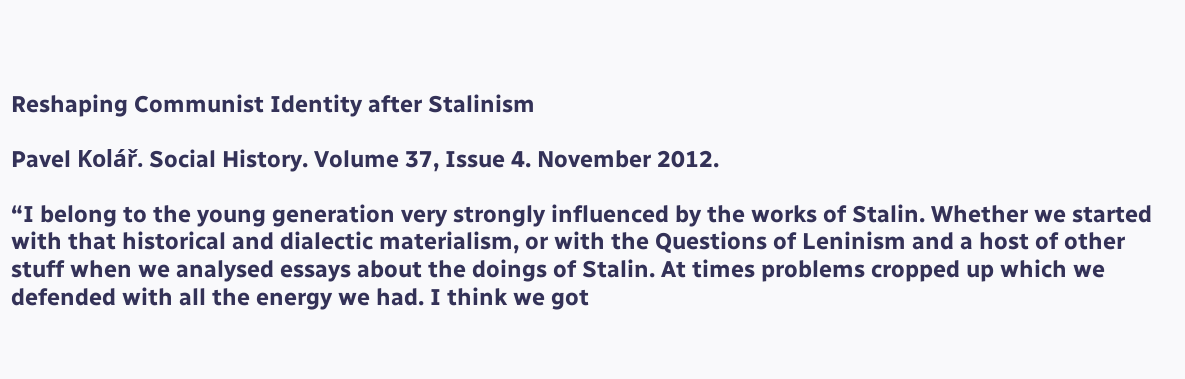Reshaping Communist Identity after Stalinism

Pavel Kolář. Social History. Volume 37, Issue 4. November 2012.

“I belong to the young generation very strongly influenced by the works of Stalin. Whether we started with that historical and dialectic materialism, or with the Questions of Leninism and a host of other stuff when we analysed essays about the doings of Stalin. At times problems cropped up which we defended with all the energy we had. I think we got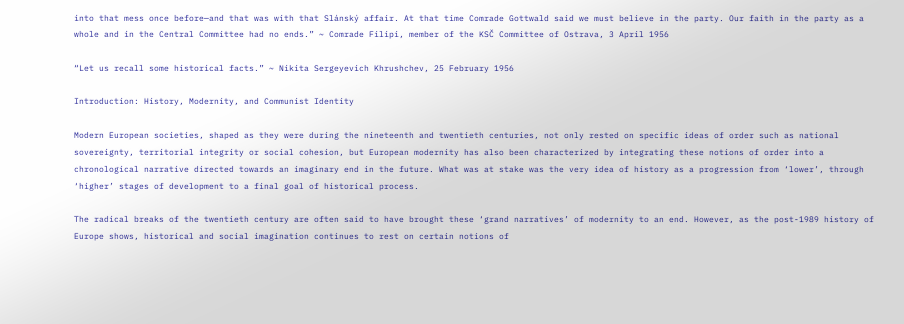into that mess once before—and that was with that Slánský affair. At that time Comrade Gottwald said we must believe in the party. Our faith in the party as a whole and in the Central Committee had no ends.” ~ Comrade Filipi, member of the KSČ Committee of Ostrava, 3 April 1956

“Let us recall some historical facts.” ~ Nikita Sergeyevich Khrushchev, 25 February 1956

Introduction: History, Modernity, and Communist Identity

Modern European societies, shaped as they were during the nineteenth and twentieth centuries, not only rested on specific ideas of order such as national sovereignty, territorial integrity or social cohesion, but European modernity has also been characterized by integrating these notions of order into a chronological narrative directed towards an imaginary end in the future. What was at stake was the very idea of history as a progression from ‘lower’, through ‘higher’ stages of development to a final goal of historical process.

The radical breaks of the twentieth century are often said to have brought these ‘grand narratives’ of modernity to an end. However, as the post-1989 history of Europe shows, historical and social imagination continues to rest on certain notions of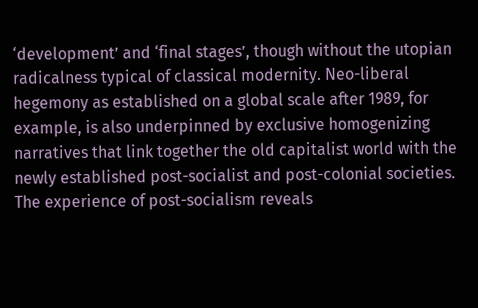‘development’ and ‘final stages’, though without the utopian radicalness typical of classical modernity. Neo-liberal hegemony as established on a global scale after 1989, for example, is also underpinned by exclusive homogenizing narratives that link together the old capitalist world with the newly established post-socialist and post-colonial societies. The experience of post-socialism reveals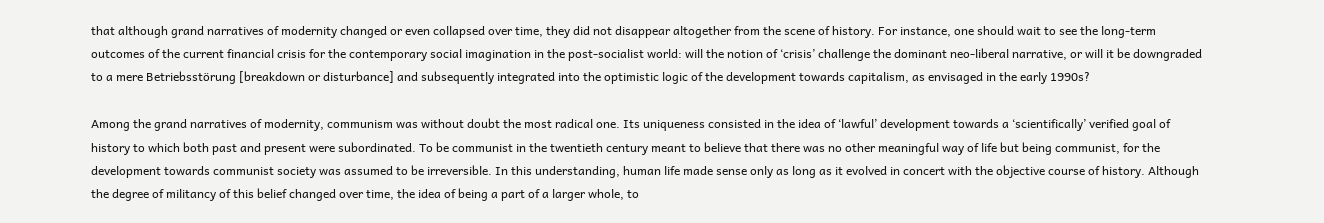that although grand narratives of modernity changed or even collapsed over time, they did not disappear altogether from the scene of history. For instance, one should wait to see the long-term outcomes of the current financial crisis for the contemporary social imagination in the post-socialist world: will the notion of ‘crisis’ challenge the dominant neo-liberal narrative, or will it be downgraded to a mere Betriebsstörung [breakdown or disturbance] and subsequently integrated into the optimistic logic of the development towards capitalism, as envisaged in the early 1990s?

Among the grand narratives of modernity, communism was without doubt the most radical one. Its uniqueness consisted in the idea of ‘lawful’ development towards a ‘scientifically’ verified goal of history to which both past and present were subordinated. To be communist in the twentieth century meant to believe that there was no other meaningful way of life but being communist, for the development towards communist society was assumed to be irreversible. In this understanding, human life made sense only as long as it evolved in concert with the objective course of history. Although the degree of militancy of this belief changed over time, the idea of being a part of a larger whole, to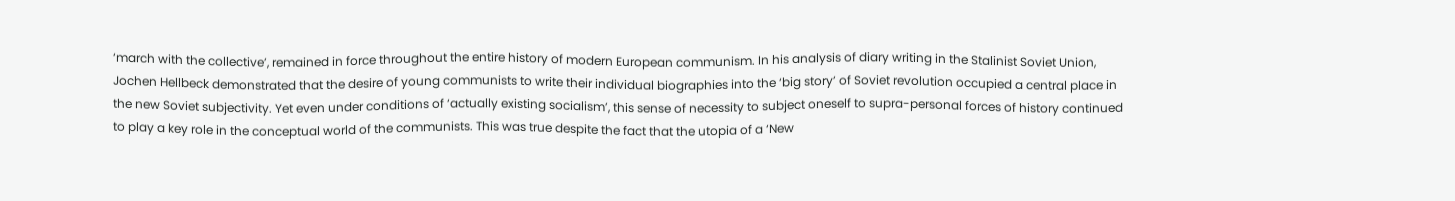‘march with the collective’, remained in force throughout the entire history of modern European communism. In his analysis of diary writing in the Stalinist Soviet Union, Jochen Hellbeck demonstrated that the desire of young communists to write their individual biographies into the ‘big story’ of Soviet revolution occupied a central place in the new Soviet subjectivity. Yet even under conditions of ‘actually existing socialism’, this sense of necessity to subject oneself to supra-personal forces of history continued to play a key role in the conceptual world of the communists. This was true despite the fact that the utopia of a ‘New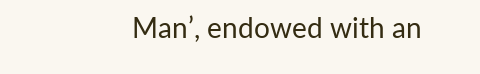Man’, endowed with an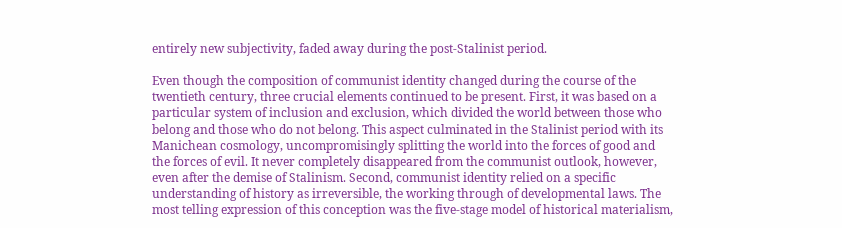entirely new subjectivity, faded away during the post-Stalinist period.

Even though the composition of communist identity changed during the course of the twentieth century, three crucial elements continued to be present. First, it was based on a particular system of inclusion and exclusion, which divided the world between those who belong and those who do not belong. This aspect culminated in the Stalinist period with its Manichean cosmology, uncompromisingly splitting the world into the forces of good and the forces of evil. It never completely disappeared from the communist outlook, however, even after the demise of Stalinism. Second, communist identity relied on a specific understanding of history as irreversible, the working through of developmental laws. The most telling expression of this conception was the five-stage model of historical materialism,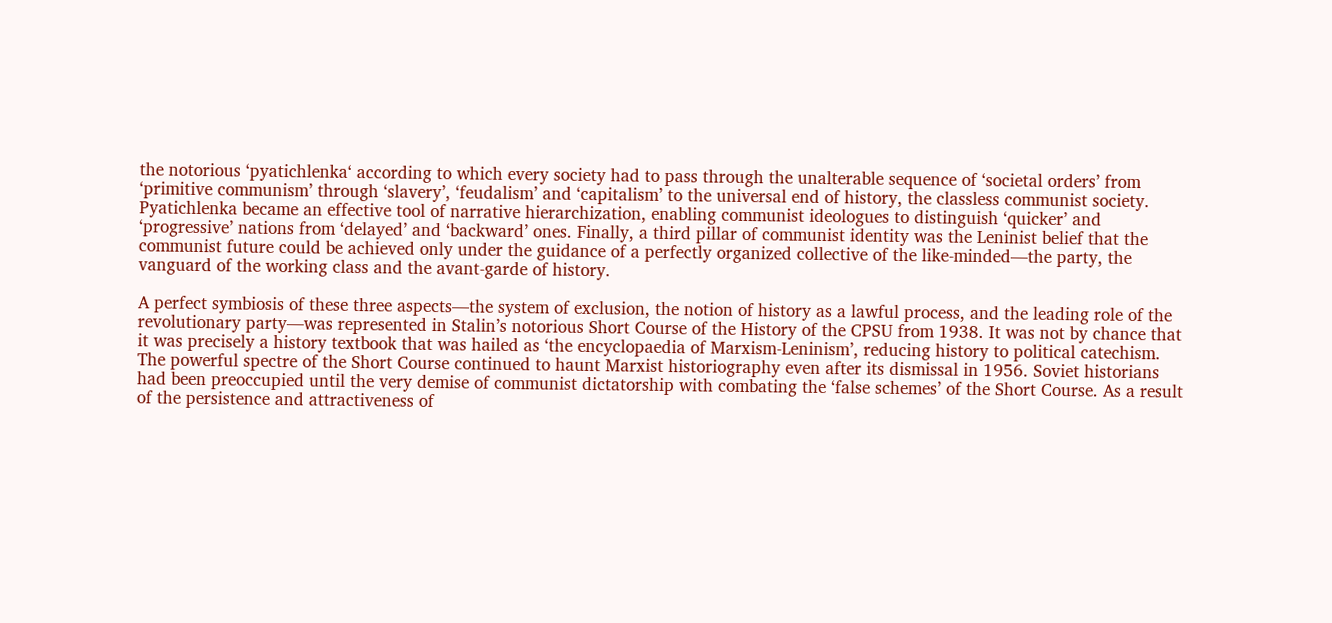the notorious ‘pyatichlenka‘ according to which every society had to pass through the unalterable sequence of ‘societal orders’ from ‘primitive communism’ through ‘slavery’, ‘feudalism’ and ‘capitalism’ to the universal end of history, the classless communist society. Pyatichlenka became an effective tool of narrative hierarchization, enabling communist ideologues to distinguish ‘quicker’ and ‘progressive’ nations from ‘delayed’ and ‘backward’ ones. Finally, a third pillar of communist identity was the Leninist belief that the communist future could be achieved only under the guidance of a perfectly organized collective of the like-minded—the party, the vanguard of the working class and the avant-garde of history.

A perfect symbiosis of these three aspects—the system of exclusion, the notion of history as a lawful process, and the leading role of the revolutionary party—was represented in Stalin’s notorious Short Course of the History of the CPSU from 1938. It was not by chance that it was precisely a history textbook that was hailed as ‘the encyclopaedia of Marxism-Leninism’, reducing history to political catechism. The powerful spectre of the Short Course continued to haunt Marxist historiography even after its dismissal in 1956. Soviet historians had been preoccupied until the very demise of communist dictatorship with combating the ‘false schemes’ of the Short Course. As a result of the persistence and attractiveness of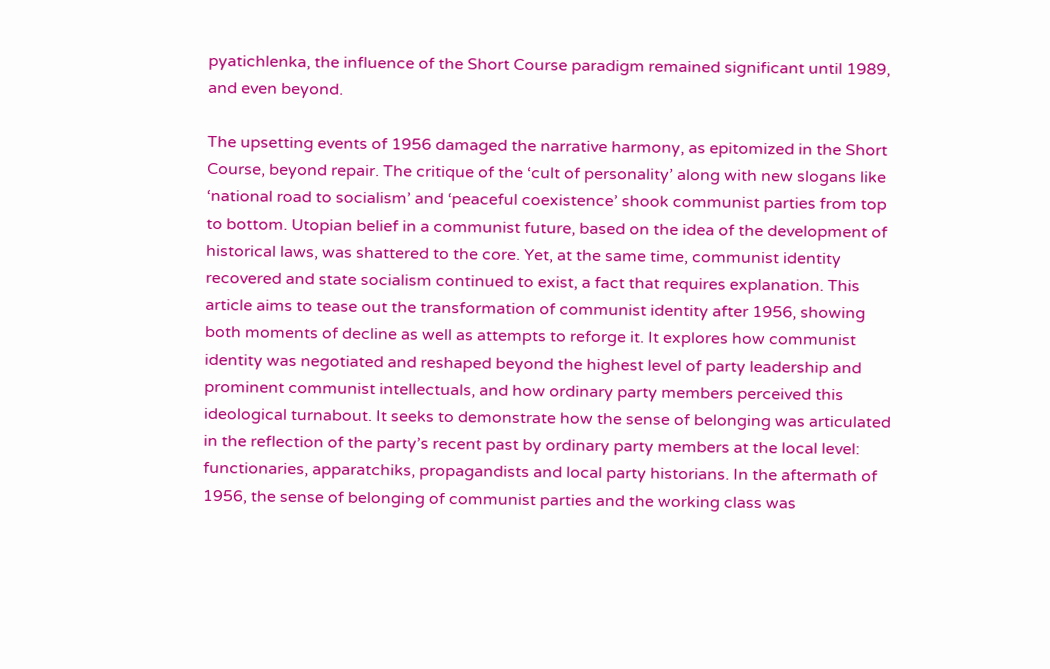pyatichlenka, the influence of the Short Course paradigm remained significant until 1989, and even beyond.

The upsetting events of 1956 damaged the narrative harmony, as epitomized in the Short Course, beyond repair. The critique of the ‘cult of personality’ along with new slogans like ‘national road to socialism’ and ‘peaceful coexistence’ shook communist parties from top to bottom. Utopian belief in a communist future, based on the idea of the development of historical laws, was shattered to the core. Yet, at the same time, communist identity recovered and state socialism continued to exist, a fact that requires explanation. This article aims to tease out the transformation of communist identity after 1956, showing both moments of decline as well as attempts to reforge it. It explores how communist identity was negotiated and reshaped beyond the highest level of party leadership and prominent communist intellectuals, and how ordinary party members perceived this ideological turnabout. It seeks to demonstrate how the sense of belonging was articulated in the reflection of the party’s recent past by ordinary party members at the local level: functionaries, apparatchiks, propagandists and local party historians. In the aftermath of 1956, the sense of belonging of communist parties and the working class was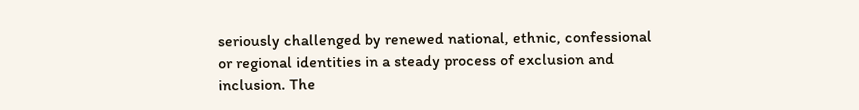seriously challenged by renewed national, ethnic, confessional or regional identities in a steady process of exclusion and inclusion. The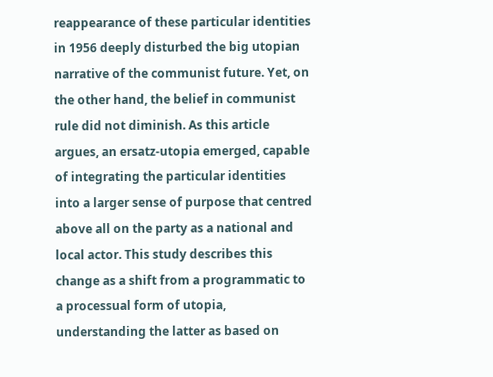reappearance of these particular identities in 1956 deeply disturbed the big utopian narrative of the communist future. Yet, on the other hand, the belief in communist rule did not diminish. As this article argues, an ersatz-utopia emerged, capable of integrating the particular identities into a larger sense of purpose that centred above all on the party as a national and local actor. This study describes this change as a shift from a programmatic to a processual form of utopia, understanding the latter as based on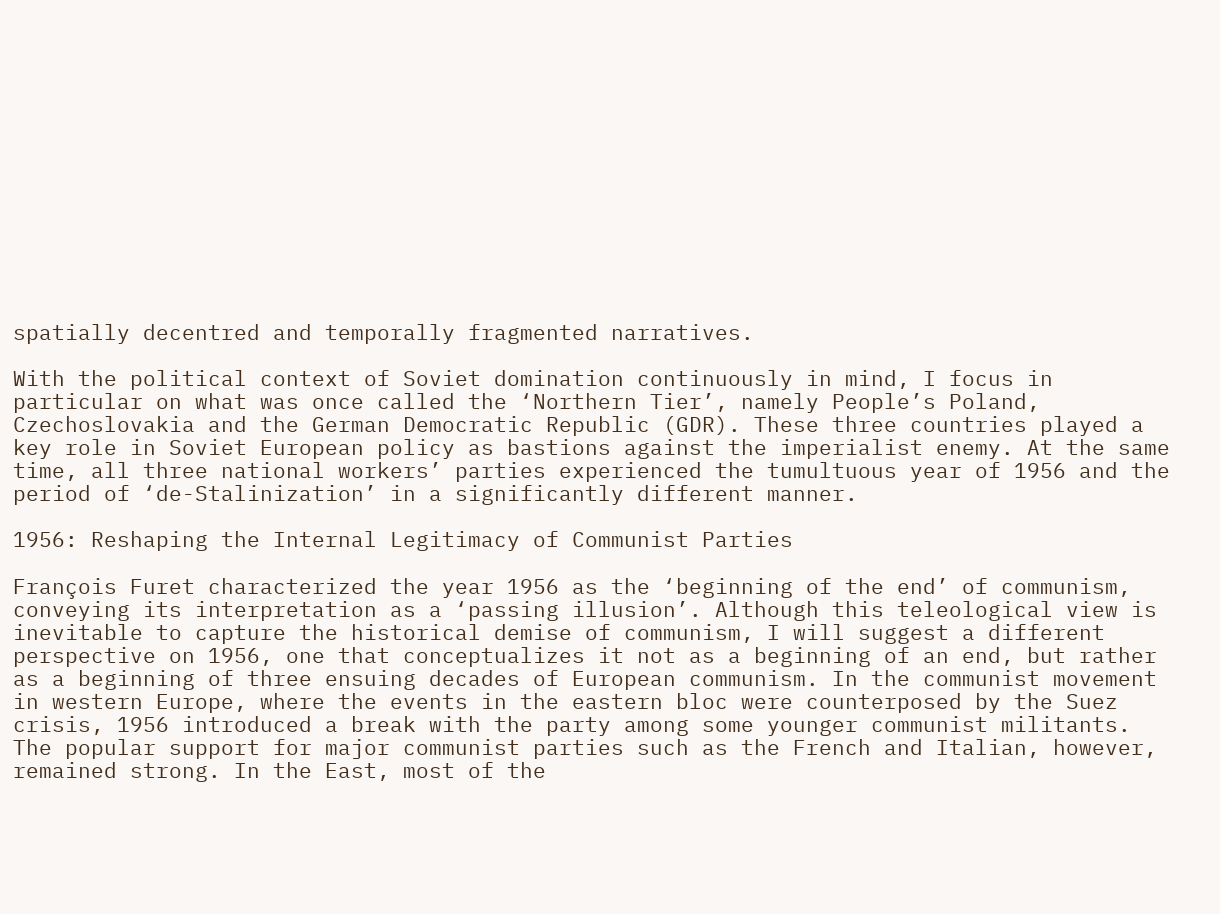spatially decentred and temporally fragmented narratives.

With the political context of Soviet domination continuously in mind, I focus in particular on what was once called the ‘Northern Tier’, namely People’s Poland, Czechoslovakia and the German Democratic Republic (GDR). These three countries played a key role in Soviet European policy as bastions against the imperialist enemy. At the same time, all three national workers’ parties experienced the tumultuous year of 1956 and the period of ‘de-Stalinization’ in a significantly different manner.

1956: Reshaping the Internal Legitimacy of Communist Parties

François Furet characterized the year 1956 as the ‘beginning of the end’ of communism, conveying its interpretation as a ‘passing illusion’. Although this teleological view is inevitable to capture the historical demise of communism, I will suggest a different perspective on 1956, one that conceptualizes it not as a beginning of an end, but rather as a beginning of three ensuing decades of European communism. In the communist movement in western Europe, where the events in the eastern bloc were counterposed by the Suez crisis, 1956 introduced a break with the party among some younger communist militants. The popular support for major communist parties such as the French and Italian, however, remained strong. In the East, most of the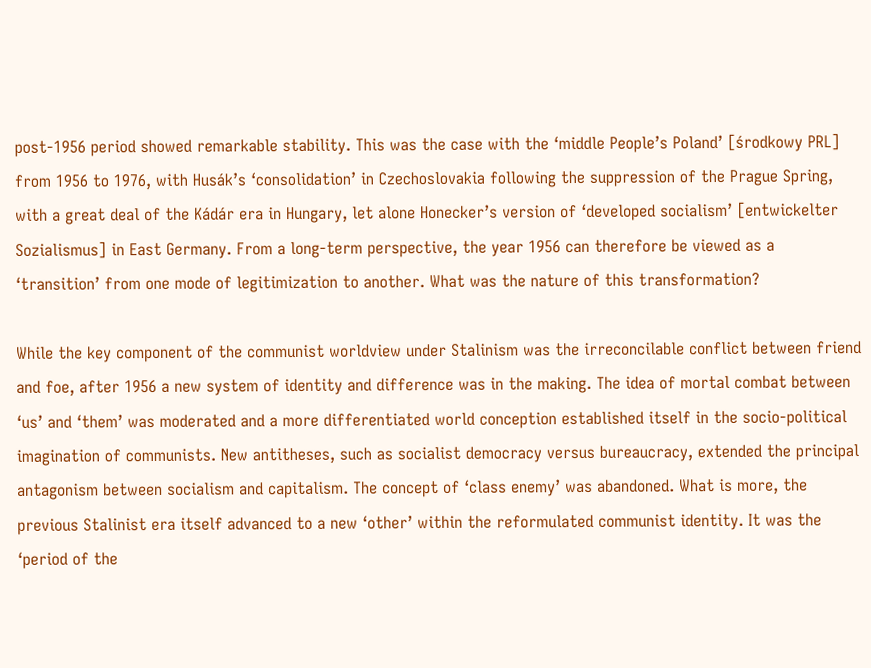post-1956 period showed remarkable stability. This was the case with the ‘middle People’s Poland’ [środkowy PRL] from 1956 to 1976, with Husák’s ‘consolidation’ in Czechoslovakia following the suppression of the Prague Spring, with a great deal of the Kádár era in Hungary, let alone Honecker’s version of ‘developed socialism’ [entwickelter Sozialismus] in East Germany. From a long-term perspective, the year 1956 can therefore be viewed as a ‘transition’ from one mode of legitimization to another. What was the nature of this transformation?

While the key component of the communist worldview under Stalinism was the irreconcilable conflict between friend and foe, after 1956 a new system of identity and difference was in the making. The idea of mortal combat between ‘us’ and ‘them’ was moderated and a more differentiated world conception established itself in the socio-political imagination of communists. New antitheses, such as socialist democracy versus bureaucracy, extended the principal antagonism between socialism and capitalism. The concept of ‘class enemy’ was abandoned. What is more, the previous Stalinist era itself advanced to a new ‘other’ within the reformulated communist identity. It was the ‘period of the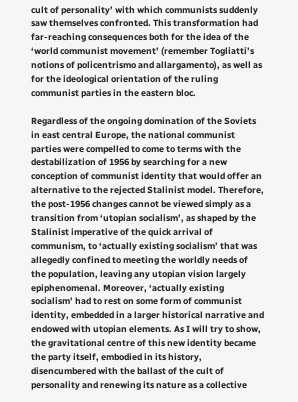cult of personality’ with which communists suddenly saw themselves confronted. This transformation had far-reaching consequences both for the idea of the ‘world communist movement’ (remember Togliatti’s notions of policentrismo and allargamento), as well as for the ideological orientation of the ruling communist parties in the eastern bloc.

Regardless of the ongoing domination of the Soviets in east central Europe, the national communist parties were compelled to come to terms with the destabilization of 1956 by searching for a new conception of communist identity that would offer an alternative to the rejected Stalinist model. Therefore, the post-1956 changes cannot be viewed simply as a transition from ‘utopian socialism’, as shaped by the Stalinist imperative of the quick arrival of communism, to ‘actually existing socialism’ that was allegedly confined to meeting the worldly needs of the population, leaving any utopian vision largely epiphenomenal. Moreover, ‘actually existing socialism’ had to rest on some form of communist identity, embedded in a larger historical narrative and endowed with utopian elements. As I will try to show, the gravitational centre of this new identity became the party itself, embodied in its history, disencumbered with the ballast of the cult of personality and renewing its nature as a collective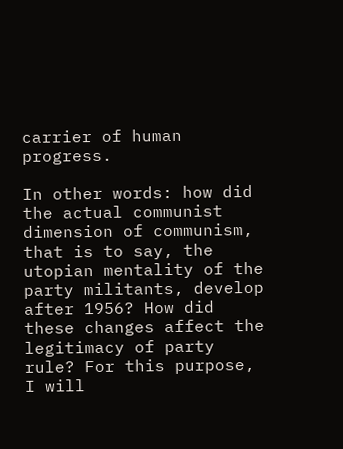carrier of human progress.

In other words: how did the actual communist dimension of communism, that is to say, the utopian mentality of the party militants, develop after 1956? How did these changes affect the legitimacy of party rule? For this purpose, I will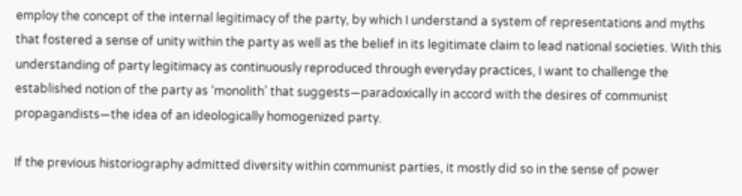employ the concept of the internal legitimacy of the party, by which I understand a system of representations and myths that fostered a sense of unity within the party as well as the belief in its legitimate claim to lead national societies. With this understanding of party legitimacy as continuously reproduced through everyday practices, I want to challenge the established notion of the party as ‘monolith’ that suggests—paradoxically in accord with the desires of communist propagandists—the idea of an ideologically homogenized party.

If the previous historiography admitted diversity within communist parties, it mostly did so in the sense of power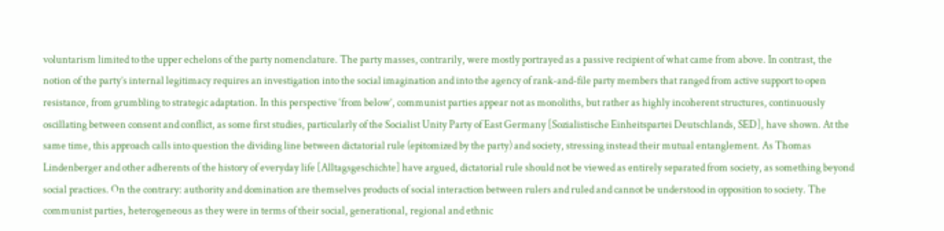voluntarism limited to the upper echelons of the party nomenclature. The party masses, contrarily, were mostly portrayed as a passive recipient of what came from above. In contrast, the notion of the party’s internal legitimacy requires an investigation into the social imagination and into the agency of rank-and-file party members that ranged from active support to open resistance, from grumbling to strategic adaptation. In this perspective ‘from below’, communist parties appear not as monoliths, but rather as highly incoherent structures, continuously oscillating between consent and conflict, as some first studies, particularly of the Socialist Unity Party of East Germany [Sozialistische Einheitspartei Deutschlands, SED], have shown. At the same time, this approach calls into question the dividing line between dictatorial rule (epitomized by the party) and society, stressing instead their mutual entanglement. As Thomas Lindenberger and other adherents of the history of everyday life [Alltagsgeschichte] have argued, dictatorial rule should not be viewed as entirely separated from society, as something beyond social practices. On the contrary: authority and domination are themselves products of social interaction between rulers and ruled and cannot be understood in opposition to society. The communist parties, heterogeneous as they were in terms of their social, generational, regional and ethnic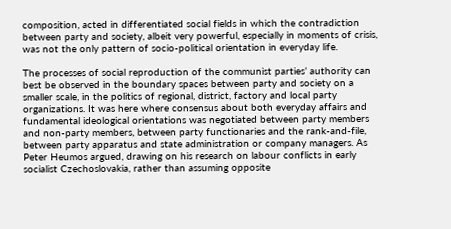composition, acted in differentiated social fields in which the contradiction between party and society, albeit very powerful, especially in moments of crisis, was not the only pattern of socio-political orientation in everyday life.

The processes of social reproduction of the communist parties’ authority can best be observed in the boundary spaces between party and society on a smaller scale, in the politics of regional, district, factory and local party organizations. It was here where consensus about both everyday affairs and fundamental ideological orientations was negotiated between party members and non-party members, between party functionaries and the rank-and-file, between party apparatus and state administration or company managers. As Peter Heumos argued, drawing on his research on labour conflicts in early socialist Czechoslovakia, rather than assuming opposite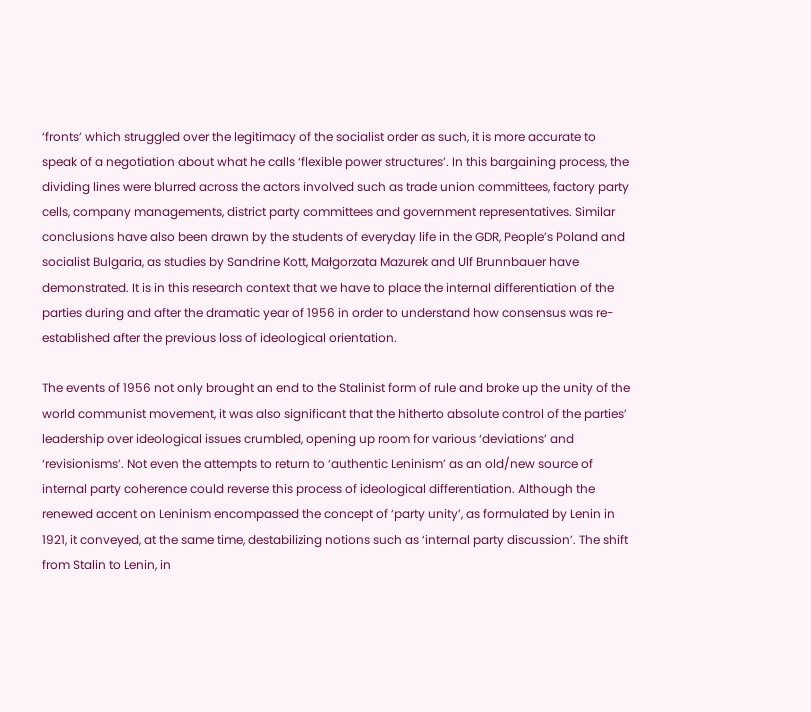‘fronts’ which struggled over the legitimacy of the socialist order as such, it is more accurate to speak of a negotiation about what he calls ‘flexible power structures’. In this bargaining process, the dividing lines were blurred across the actors involved such as trade union committees, factory party cells, company managements, district party committees and government representatives. Similar conclusions have also been drawn by the students of everyday life in the GDR, People’s Poland and socialist Bulgaria, as studies by Sandrine Kott, Małgorzata Mazurek and Ulf Brunnbauer have demonstrated. It is in this research context that we have to place the internal differentiation of the parties during and after the dramatic year of 1956 in order to understand how consensus was re-established after the previous loss of ideological orientation.

The events of 1956 not only brought an end to the Stalinist form of rule and broke up the unity of the world communist movement, it was also significant that the hitherto absolute control of the parties’ leadership over ideological issues crumbled, opening up room for various ‘deviations’ and ‘revisionisms’. Not even the attempts to return to ‘authentic Leninism’ as an old/new source of internal party coherence could reverse this process of ideological differentiation. Although the renewed accent on Leninism encompassed the concept of ‘party unity’, as formulated by Lenin in 1921, it conveyed, at the same time, destabilizing notions such as ‘internal party discussion’. The shift from Stalin to Lenin, in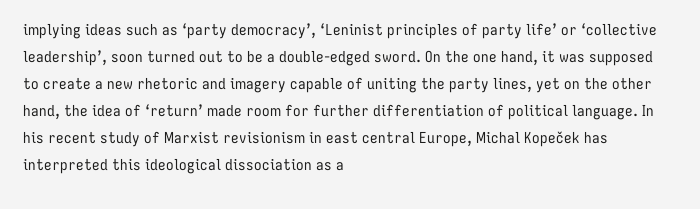implying ideas such as ‘party democracy’, ‘Leninist principles of party life’ or ‘collective leadership’, soon turned out to be a double-edged sword. On the one hand, it was supposed to create a new rhetoric and imagery capable of uniting the party lines, yet on the other hand, the idea of ‘return’ made room for further differentiation of political language. In his recent study of Marxist revisionism in east central Europe, Michal Kopeček has interpreted this ideological dissociation as a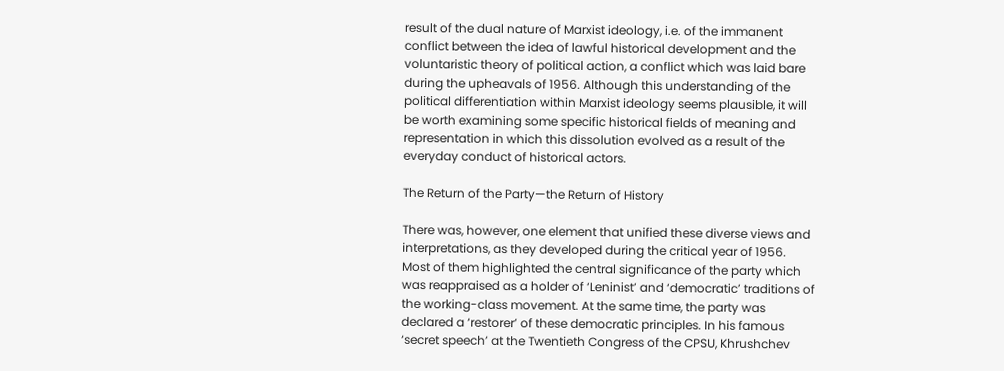result of the dual nature of Marxist ideology, i.e. of the immanent conflict between the idea of lawful historical development and the voluntaristic theory of political action, a conflict which was laid bare during the upheavals of 1956. Although this understanding of the political differentiation within Marxist ideology seems plausible, it will be worth examining some specific historical fields of meaning and representation in which this dissolution evolved as a result of the everyday conduct of historical actors.

The Return of the Party—the Return of History

There was, however, one element that unified these diverse views and interpretations, as they developed during the critical year of 1956. Most of them highlighted the central significance of the party which was reappraised as a holder of ‘Leninist’ and ‘democratic’ traditions of the working-class movement. At the same time, the party was declared a ‘restorer’ of these democratic principles. In his famous ‘secret speech’ at the Twentieth Congress of the CPSU, Khrushchev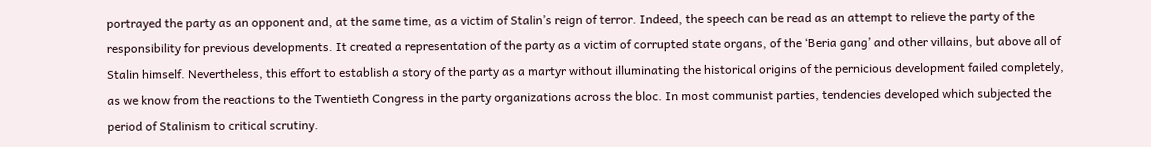portrayed the party as an opponent and, at the same time, as a victim of Stalin’s reign of terror. Indeed, the speech can be read as an attempt to relieve the party of the responsibility for previous developments. It created a representation of the party as a victim of corrupted state organs, of the ‘Beria gang’ and other villains, but above all of Stalin himself. Nevertheless, this effort to establish a story of the party as a martyr without illuminating the historical origins of the pernicious development failed completely, as we know from the reactions to the Twentieth Congress in the party organizations across the bloc. In most communist parties, tendencies developed which subjected the period of Stalinism to critical scrutiny.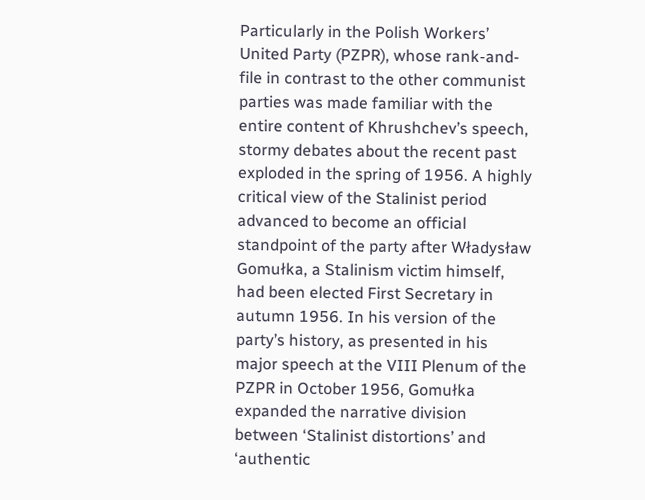Particularly in the Polish Workers’ United Party (PZPR), whose rank-and-file in contrast to the other communist parties was made familiar with the entire content of Khrushchev’s speech, stormy debates about the recent past exploded in the spring of 1956. A highly critical view of the Stalinist period advanced to become an official standpoint of the party after Władysław Gomułka, a Stalinism victim himself, had been elected First Secretary in autumn 1956. In his version of the party’s history, as presented in his major speech at the VIII Plenum of the PZPR in October 1956, Gomułka expanded the narrative division between ‘Stalinist distortions’ and ‘authentic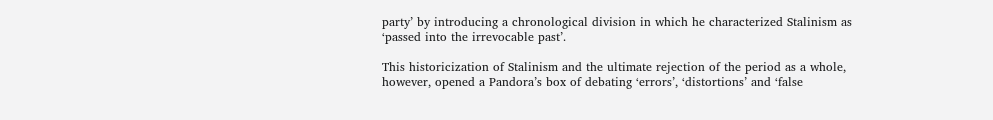party’ by introducing a chronological division in which he characterized Stalinism as ‘passed into the irrevocable past’.

This historicization of Stalinism and the ultimate rejection of the period as a whole, however, opened a Pandora’s box of debating ‘errors’, ‘distortions’ and ‘false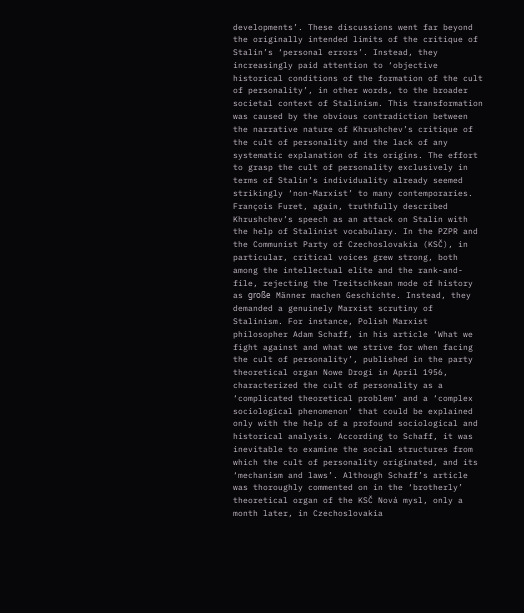developments’. These discussions went far beyond the originally intended limits of the critique of Stalin’s ‘personal errors’. Instead, they increasingly paid attention to ‘objective historical conditions of the formation of the cult of personality’, in other words, to the broader societal context of Stalinism. This transformation was caused by the obvious contradiction between the narrative nature of Khrushchev’s critique of the cult of personality and the lack of any systematic explanation of its origins. The effort to grasp the cult of personality exclusively in terms of Stalin’s individuality already seemed strikingly ‘non-Marxist’ to many contemporaries. François Furet, again, truthfully described Khrushchev’s speech as an attack on Stalin with the help of Stalinist vocabulary. In the PZPR and the Communist Party of Czechoslovakia (KSČ), in particular, critical voices grew strong, both among the intellectual elite and the rank-and-file, rejecting the Treitschkean mode of history as große Männer machen Geschichte. Instead, they demanded a genuinely Marxist scrutiny of Stalinism. For instance, Polish Marxist philosopher Adam Schaff, in his article ‘What we fight against and what we strive for when facing the cult of personality’, published in the party theoretical organ Nowe Drogi in April 1956, characterized the cult of personality as a ‘complicated theoretical problem’ and a ‘complex sociological phenomenon’ that could be explained only with the help of a profound sociological and historical analysis. According to Schaff, it was inevitable to examine the social structures from which the cult of personality originated, and its ‘mechanism and laws’. Although Schaff’s article was thoroughly commented on in the ‘brotherly’ theoretical organ of the KSČ Nová mysl, only a month later, in Czechoslovakia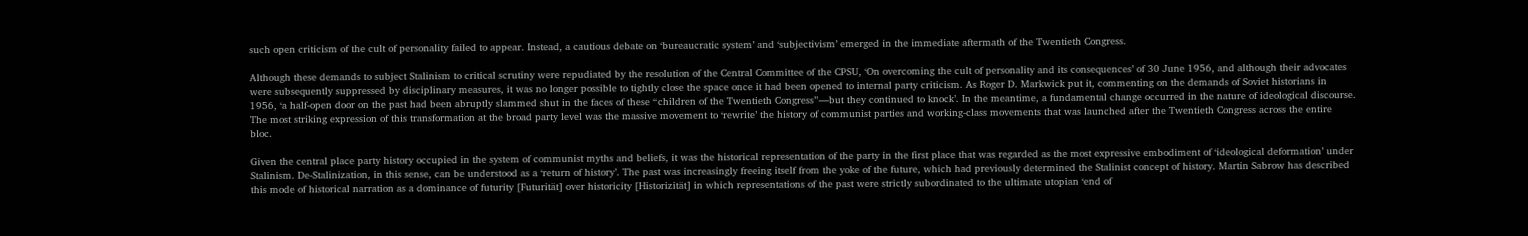such open criticism of the cult of personality failed to appear. Instead, a cautious debate on ‘bureaucratic system’ and ‘subjectivism’ emerged in the immediate aftermath of the Twentieth Congress.

Although these demands to subject Stalinism to critical scrutiny were repudiated by the resolution of the Central Committee of the CPSU, ‘On overcoming the cult of personality and its consequences’ of 30 June 1956, and although their advocates were subsequently suppressed by disciplinary measures, it was no longer possible to tightly close the space once it had been opened to internal party criticism. As Roger D. Markwick put it, commenting on the demands of Soviet historians in 1956, ‘a half-open door on the past had been abruptly slammed shut in the faces of these “children of the Twentieth Congress”—but they continued to knock’. In the meantime, a fundamental change occurred in the nature of ideological discourse. The most striking expression of this transformation at the broad party level was the massive movement to ‘rewrite’ the history of communist parties and working-class movements that was launched after the Twentieth Congress across the entire bloc.

Given the central place party history occupied in the system of communist myths and beliefs, it was the historical representation of the party in the first place that was regarded as the most expressive embodiment of ‘ideological deformation’ under Stalinism. De-Stalinization, in this sense, can be understood as a ‘return of history’. The past was increasingly freeing itself from the yoke of the future, which had previously determined the Stalinist concept of history. Martin Sabrow has described this mode of historical narration as a dominance of futurity [Futurität] over historicity [Historizität] in which representations of the past were strictly subordinated to the ultimate utopian ‘end of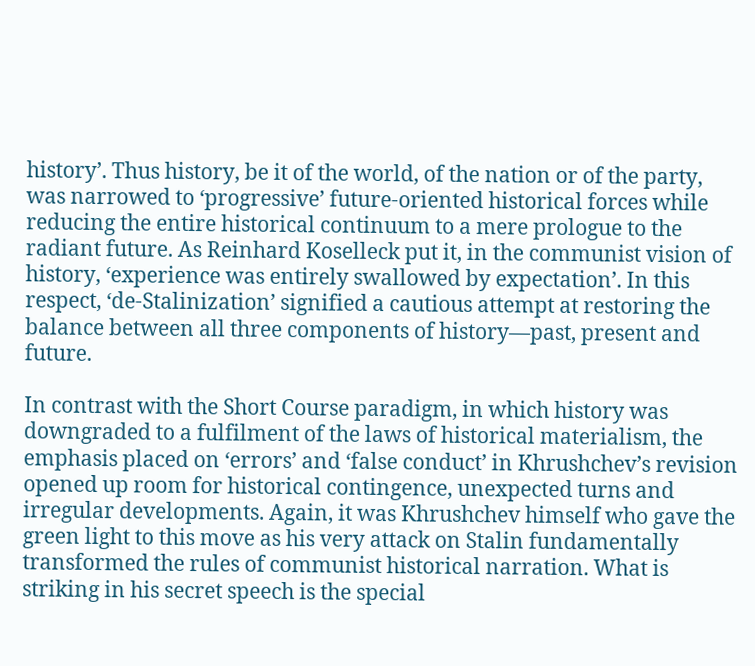history’. Thus history, be it of the world, of the nation or of the party, was narrowed to ‘progressive’ future-oriented historical forces while reducing the entire historical continuum to a mere prologue to the radiant future. As Reinhard Koselleck put it, in the communist vision of history, ‘experience was entirely swallowed by expectation’. In this respect, ‘de-Stalinization’ signified a cautious attempt at restoring the balance between all three components of history—past, present and future.

In contrast with the Short Course paradigm, in which history was downgraded to a fulfilment of the laws of historical materialism, the emphasis placed on ‘errors’ and ‘false conduct’ in Khrushchev’s revision opened up room for historical contingence, unexpected turns and irregular developments. Again, it was Khrushchev himself who gave the green light to this move as his very attack on Stalin fundamentally transformed the rules of communist historical narration. What is striking in his secret speech is the special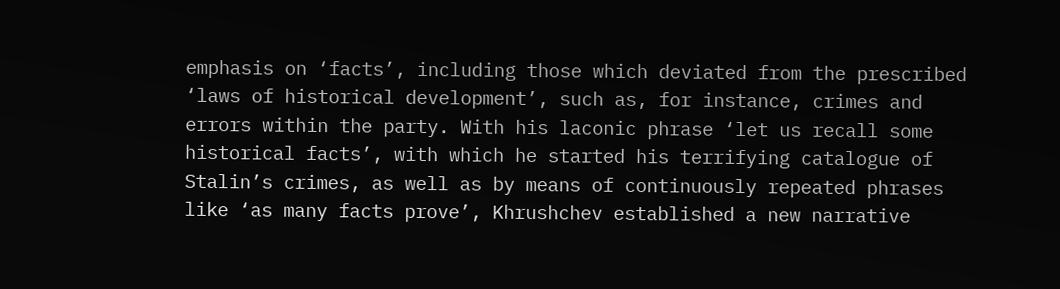emphasis on ‘facts’, including those which deviated from the prescribed ‘laws of historical development’, such as, for instance, crimes and errors within the party. With his laconic phrase ‘let us recall some historical facts’, with which he started his terrifying catalogue of Stalin’s crimes, as well as by means of continuously repeated phrases like ‘as many facts prove’, Khrushchev established a new narrative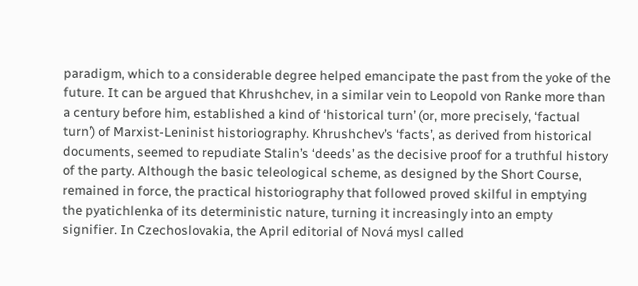paradigm, which to a considerable degree helped emancipate the past from the yoke of the future. It can be argued that Khrushchev, in a similar vein to Leopold von Ranke more than a century before him, established a kind of ‘historical turn’ (or, more precisely, ‘factual turn’) of Marxist-Leninist historiography. Khrushchev’s ‘facts’, as derived from historical documents, seemed to repudiate Stalin’s ‘deeds’ as the decisive proof for a truthful history of the party. Although the basic teleological scheme, as designed by the Short Course, remained in force, the practical historiography that followed proved skilful in emptying the pyatichlenka of its deterministic nature, turning it increasingly into an empty signifier. In Czechoslovakia, the April editorial of Nová mysl called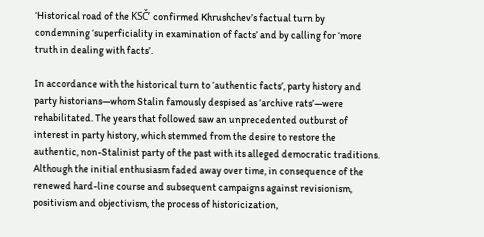‘Historical road of the KSČ’ confirmed Khrushchev’s factual turn by condemning ‘superficiality in examination of facts’ and by calling for ‘more truth in dealing with facts’.

In accordance with the historical turn to ‘authentic facts’, party history and party historians—whom Stalin famously despised as ‘archive rats’—were rehabilitated. The years that followed saw an unprecedented outburst of interest in party history, which stemmed from the desire to restore the authentic, non-Stalinist party of the past with its alleged democratic traditions. Although the initial enthusiasm faded away over time, in consequence of the renewed hard-line course and subsequent campaigns against revisionism, positivism and objectivism, the process of historicization,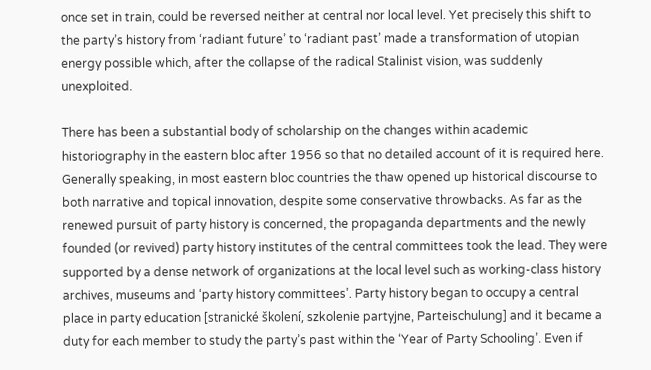once set in train, could be reversed neither at central nor local level. Yet precisely this shift to the party’s history from ‘radiant future’ to ‘radiant past’ made a transformation of utopian energy possible which, after the collapse of the radical Stalinist vision, was suddenly unexploited.

There has been a substantial body of scholarship on the changes within academic historiography in the eastern bloc after 1956 so that no detailed account of it is required here. Generally speaking, in most eastern bloc countries the thaw opened up historical discourse to both narrative and topical innovation, despite some conservative throwbacks. As far as the renewed pursuit of party history is concerned, the propaganda departments and the newly founded (or revived) party history institutes of the central committees took the lead. They were supported by a dense network of organizations at the local level such as working-class history archives, museums and ‘party history committees’. Party history began to occupy a central place in party education [stranické školení, szkolenie partyjne, Parteischulung] and it became a duty for each member to study the party’s past within the ‘Year of Party Schooling’. Even if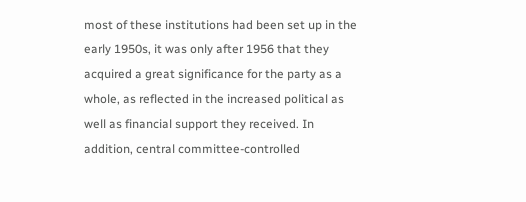most of these institutions had been set up in the early 1950s, it was only after 1956 that they acquired a great significance for the party as a whole, as reflected in the increased political as well as financial support they received. In addition, central committee-controlled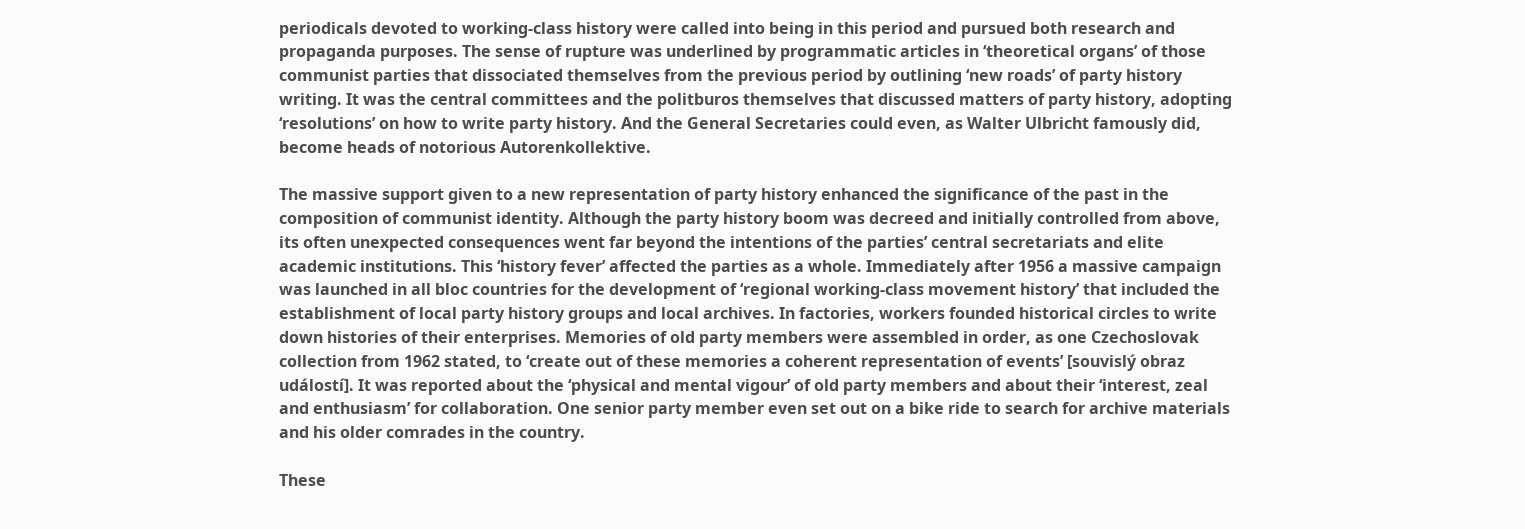periodicals devoted to working-class history were called into being in this period and pursued both research and propaganda purposes. The sense of rupture was underlined by programmatic articles in ‘theoretical organs’ of those communist parties that dissociated themselves from the previous period by outlining ‘new roads’ of party history writing. It was the central committees and the politburos themselves that discussed matters of party history, adopting ‘resolutions’ on how to write party history. And the General Secretaries could even, as Walter Ulbricht famously did, become heads of notorious Autorenkollektive.

The massive support given to a new representation of party history enhanced the significance of the past in the composition of communist identity. Although the party history boom was decreed and initially controlled from above, its often unexpected consequences went far beyond the intentions of the parties’ central secretariats and elite academic institutions. This ‘history fever’ affected the parties as a whole. Immediately after 1956 a massive campaign was launched in all bloc countries for the development of ‘regional working-class movement history’ that included the establishment of local party history groups and local archives. In factories, workers founded historical circles to write down histories of their enterprises. Memories of old party members were assembled in order, as one Czechoslovak collection from 1962 stated, to ‘create out of these memories a coherent representation of events’ [souvislý obraz událostí]. It was reported about the ‘physical and mental vigour’ of old party members and about their ‘interest, zeal and enthusiasm’ for collaboration. One senior party member even set out on a bike ride to search for archive materials and his older comrades in the country.

These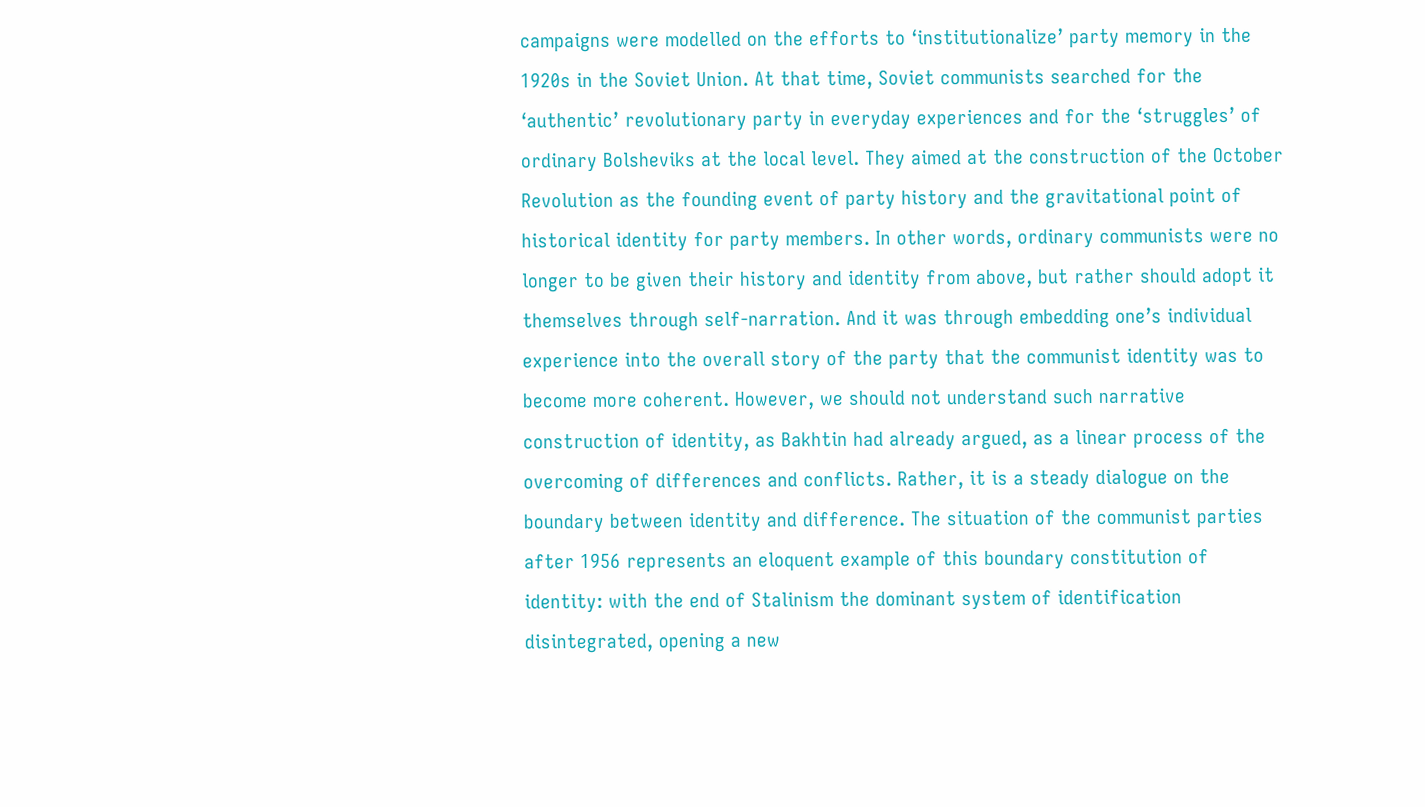campaigns were modelled on the efforts to ‘institutionalize’ party memory in the 1920s in the Soviet Union. At that time, Soviet communists searched for the ‘authentic’ revolutionary party in everyday experiences and for the ‘struggles’ of ordinary Bolsheviks at the local level. They aimed at the construction of the October Revolution as the founding event of party history and the gravitational point of historical identity for party members. In other words, ordinary communists were no longer to be given their history and identity from above, but rather should adopt it themselves through self-narration. And it was through embedding one’s individual experience into the overall story of the party that the communist identity was to become more coherent. However, we should not understand such narrative construction of identity, as Bakhtin had already argued, as a linear process of the overcoming of differences and conflicts. Rather, it is a steady dialogue on the boundary between identity and difference. The situation of the communist parties after 1956 represents an eloquent example of this boundary constitution of identity: with the end of Stalinism the dominant system of identification disintegrated, opening a new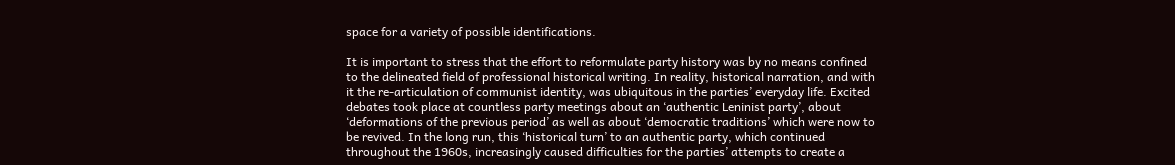space for a variety of possible identifications.

It is important to stress that the effort to reformulate party history was by no means confined to the delineated field of professional historical writing. In reality, historical narration, and with it the re-articulation of communist identity, was ubiquitous in the parties’ everyday life. Excited debates took place at countless party meetings about an ‘authentic Leninist party’, about ‘deformations of the previous period’ as well as about ‘democratic traditions’ which were now to be revived. In the long run, this ‘historical turn’ to an authentic party, which continued throughout the 1960s, increasingly caused difficulties for the parties’ attempts to create a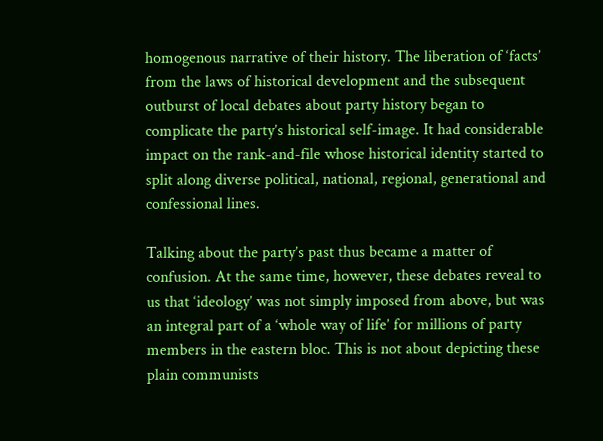homogenous narrative of their history. The liberation of ‘facts’ from the laws of historical development and the subsequent outburst of local debates about party history began to complicate the party’s historical self-image. It had considerable impact on the rank-and-file whose historical identity started to split along diverse political, national, regional, generational and confessional lines.

Talking about the party’s past thus became a matter of confusion. At the same time, however, these debates reveal to us that ‘ideology’ was not simply imposed from above, but was an integral part of a ‘whole way of life’ for millions of party members in the eastern bloc. This is not about depicting these plain communists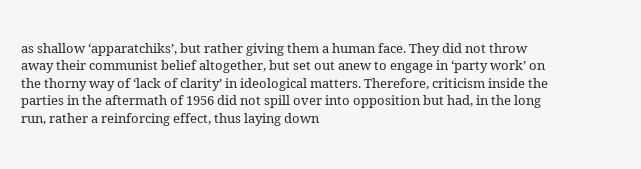as shallow ‘apparatchiks’, but rather giving them a human face. They did not throw away their communist belief altogether, but set out anew to engage in ‘party work’ on the thorny way of ‘lack of clarity’ in ideological matters. Therefore, criticism inside the parties in the aftermath of 1956 did not spill over into opposition but had, in the long run, rather a reinforcing effect, thus laying down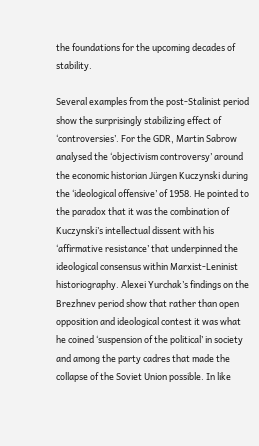the foundations for the upcoming decades of stability.

Several examples from the post-Stalinist period show the surprisingly stabilizing effect of ‘controversies’. For the GDR, Martin Sabrow analysed the ‘objectivism controversy’ around the economic historian Jürgen Kuczynski during the ‘ideological offensive’ of 1958. He pointed to the paradox that it was the combination of Kuczynski’s intellectual dissent with his ‘affirmative resistance’ that underpinned the ideological consensus within Marxist-Leninist historiography. Alexei Yurchak’s findings on the Brezhnev period show that rather than open opposition and ideological contest it was what he coined ‘suspension of the political’ in society and among the party cadres that made the collapse of the Soviet Union possible. In like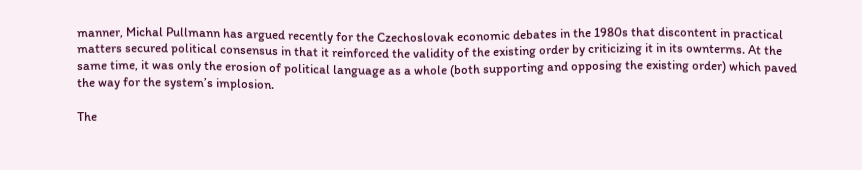manner, Michal Pullmann has argued recently for the Czechoslovak economic debates in the 1980s that discontent in practical matters secured political consensus in that it reinforced the validity of the existing order by criticizing it in its ownterms. At the same time, it was only the erosion of political language as a whole (both supporting and opposing the existing order) which paved the way for the system’s implosion.

The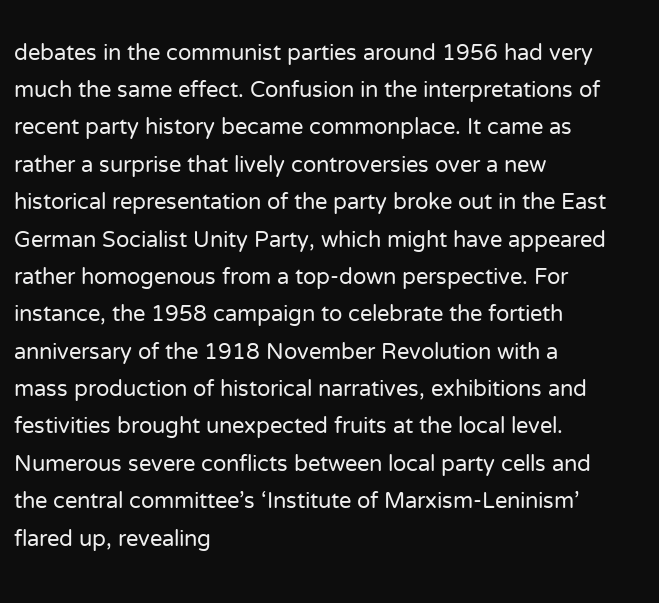debates in the communist parties around 1956 had very much the same effect. Confusion in the interpretations of recent party history became commonplace. It came as rather a surprise that lively controversies over a new historical representation of the party broke out in the East German Socialist Unity Party, which might have appeared rather homogenous from a top-down perspective. For instance, the 1958 campaign to celebrate the fortieth anniversary of the 1918 November Revolution with a mass production of historical narratives, exhibitions and festivities brought unexpected fruits at the local level. Numerous severe conflicts between local party cells and the central committee’s ‘Institute of Marxism-Leninism’ flared up, revealing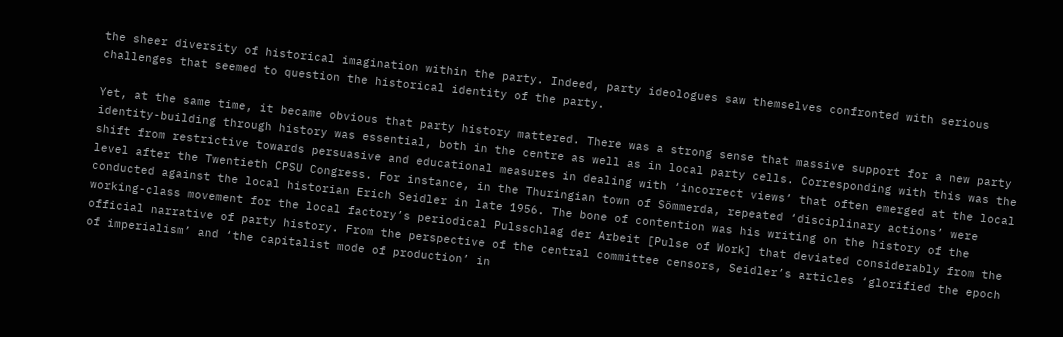the sheer diversity of historical imagination within the party. Indeed, party ideologues saw themselves confronted with serious challenges that seemed to question the historical identity of the party.

Yet, at the same time, it became obvious that party history mattered. There was a strong sense that massive support for a new party identity-building through history was essential, both in the centre as well as in local party cells. Corresponding with this was the shift from restrictive towards persuasive and educational measures in dealing with ‘incorrect views’ that often emerged at the local level after the Twentieth CPSU Congress. For instance, in the Thuringian town of Sömmerda, repeated ‘disciplinary actions’ were conducted against the local historian Erich Seidler in late 1956. The bone of contention was his writing on the history of the working-class movement for the local factory’s periodical Pulsschlag der Arbeit [Pulse of Work] that deviated considerably from the official narrative of party history. From the perspective of the central committee censors, Seidler’s articles ‘glorified the epoch of imperialism’ and ‘the capitalist mode of production’ in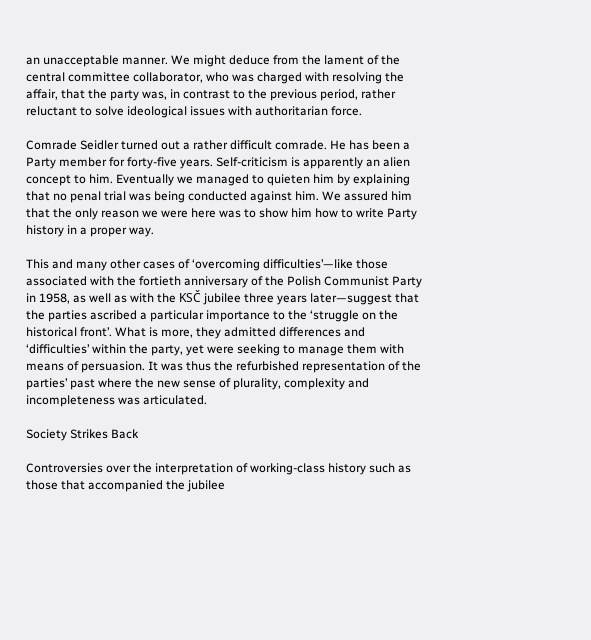an unacceptable manner. We might deduce from the lament of the central committee collaborator, who was charged with resolving the affair, that the party was, in contrast to the previous period, rather reluctant to solve ideological issues with authoritarian force.

Comrade Seidler turned out a rather difficult comrade. He has been a Party member for forty-five years. Self-criticism is apparently an alien concept to him. Eventually we managed to quieten him by explaining that no penal trial was being conducted against him. We assured him that the only reason we were here was to show him how to write Party history in a proper way.

This and many other cases of ‘overcoming difficulties’—like those associated with the fortieth anniversary of the Polish Communist Party in 1958, as well as with the KSČ jubilee three years later—suggest that the parties ascribed a particular importance to the ‘struggle on the historical front’. What is more, they admitted differences and ‘difficulties’ within the party, yet were seeking to manage them with means of persuasion. It was thus the refurbished representation of the parties’ past where the new sense of plurality, complexity and incompleteness was articulated.

Society Strikes Back

Controversies over the interpretation of working-class history such as those that accompanied the jubilee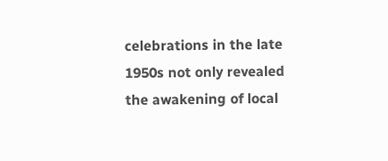celebrations in the late 1950s not only revealed the awakening of local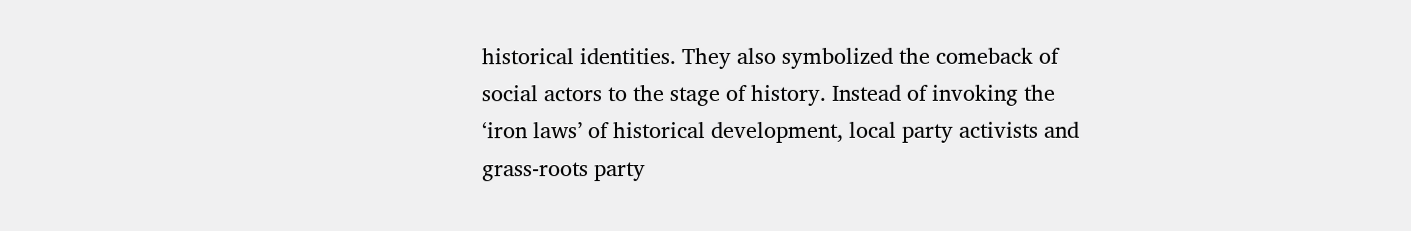historical identities. They also symbolized the comeback of social actors to the stage of history. Instead of invoking the ‘iron laws’ of historical development, local party activists and grass-roots party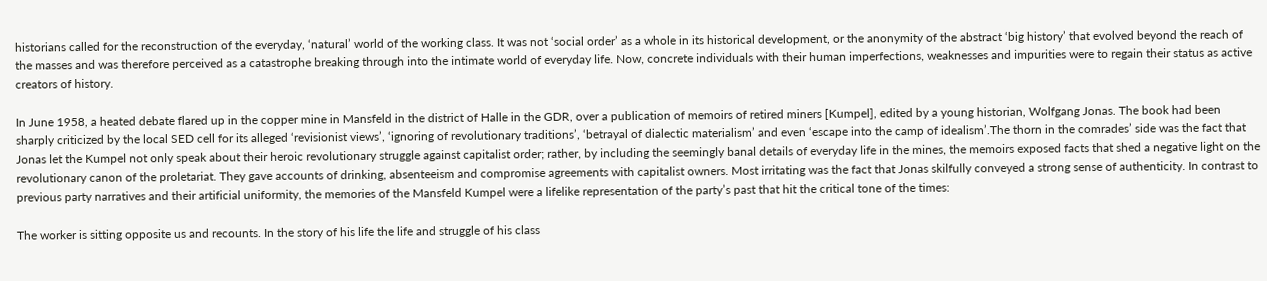historians called for the reconstruction of the everyday, ‘natural’ world of the working class. It was not ‘social order’ as a whole in its historical development, or the anonymity of the abstract ‘big history’ that evolved beyond the reach of the masses and was therefore perceived as a catastrophe breaking through into the intimate world of everyday life. Now, concrete individuals with their human imperfections, weaknesses and impurities were to regain their status as active creators of history.

In June 1958, a heated debate flared up in the copper mine in Mansfeld in the district of Halle in the GDR, over a publication of memoirs of retired miners [Kumpel], edited by a young historian, Wolfgang Jonas. The book had been sharply criticized by the local SED cell for its alleged ‘revisionist views’, ‘ignoring of revolutionary traditions’, ‘betrayal of dialectic materialism’ and even ‘escape into the camp of idealism’.The thorn in the comrades’ side was the fact that Jonas let the Kumpel not only speak about their heroic revolutionary struggle against capitalist order; rather, by including the seemingly banal details of everyday life in the mines, the memoirs exposed facts that shed a negative light on the revolutionary canon of the proletariat. They gave accounts of drinking, absenteeism and compromise agreements with capitalist owners. Most irritating was the fact that Jonas skilfully conveyed a strong sense of authenticity. In contrast to previous party narratives and their artificial uniformity, the memories of the Mansfeld Kumpel were a lifelike representation of the party’s past that hit the critical tone of the times:

The worker is sitting opposite us and recounts. In the story of his life the life and struggle of his class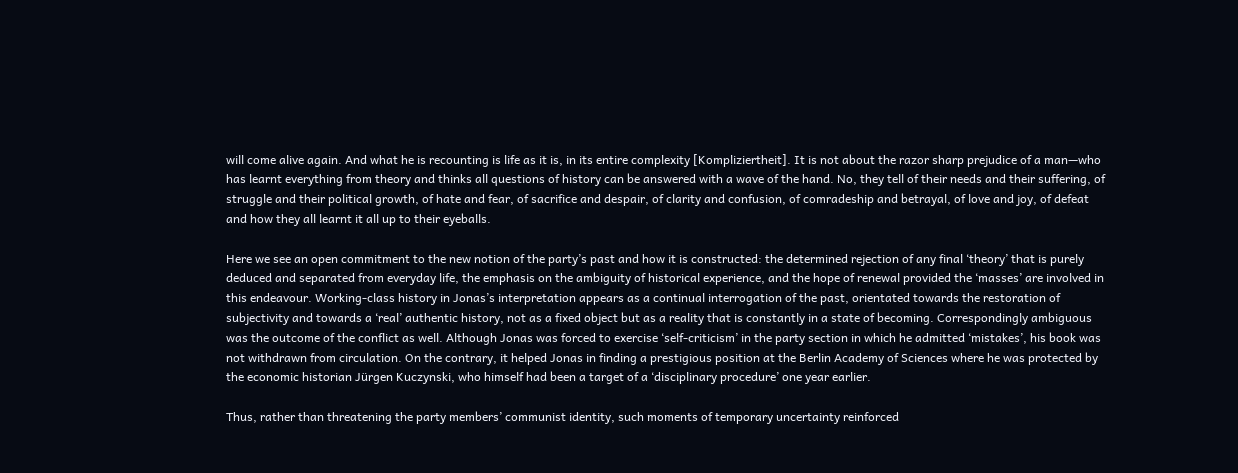will come alive again. And what he is recounting is life as it is, in its entire complexity [Kompliziertheit]. It is not about the razor sharp prejudice of a man—who has learnt everything from theory and thinks all questions of history can be answered with a wave of the hand. No, they tell of their needs and their suffering, of struggle and their political growth, of hate and fear, of sacrifice and despair, of clarity and confusion, of comradeship and betrayal, of love and joy, of defeat and how they all learnt it all up to their eyeballs.

Here we see an open commitment to the new notion of the party’s past and how it is constructed: the determined rejection of any final ‘theory’ that is purely deduced and separated from everyday life, the emphasis on the ambiguity of historical experience, and the hope of renewal provided the ‘masses’ are involved in this endeavour. Working-class history in Jonas’s interpretation appears as a continual interrogation of the past, orientated towards the restoration of subjectivity and towards a ‘real’ authentic history, not as a fixed object but as a reality that is constantly in a state of becoming. Correspondingly ambiguous was the outcome of the conflict as well. Although Jonas was forced to exercise ‘self-criticism’ in the party section in which he admitted ‘mistakes’, his book was not withdrawn from circulation. On the contrary, it helped Jonas in finding a prestigious position at the Berlin Academy of Sciences where he was protected by the economic historian Jürgen Kuczynski, who himself had been a target of a ‘disciplinary procedure’ one year earlier.

Thus, rather than threatening the party members’ communist identity, such moments of temporary uncertainty reinforced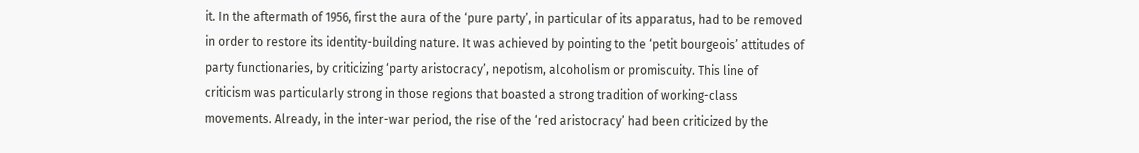it. In the aftermath of 1956, first the aura of the ‘pure party’, in particular of its apparatus, had to be removed in order to restore its identity-building nature. It was achieved by pointing to the ‘petit bourgeois’ attitudes of party functionaries, by criticizing ‘party aristocracy’, nepotism, alcoholism or promiscuity. This line of criticism was particularly strong in those regions that boasted a strong tradition of working-class movements. Already, in the inter-war period, the rise of the ‘red aristocracy’ had been criticized by the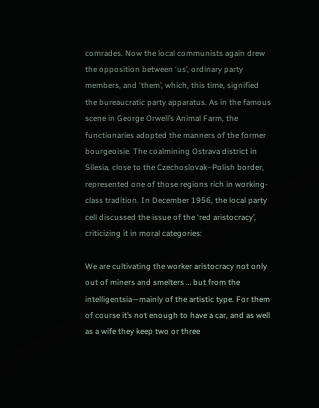comrades. Now the local communists again drew the opposition between ‘us’, ordinary party members, and ‘them’, which, this time, signified the bureaucratic party apparatus. As in the famous scene in George Orwell’s Animal Farm, the functionaries adopted the manners of the former bourgeoisie. The coalmining Ostrava district in Silesia, close to the Czechoslovak–Polish border, represented one of those regions rich in working-class tradition. In December 1956, the local party cell discussed the issue of the ‘red aristocracy’, criticizing it in moral categories:

We are cultivating the worker aristocracy not only out of miners and smelters … but from the intelligentsia—mainly of the artistic type. For them of course it’s not enough to have a car, and as well as a wife they keep two or three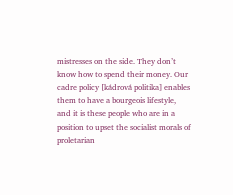mistresses on the side. They don’t know how to spend their money. Our cadre policy [kádrová politika] enables them to have a bourgeois lifestyle, and it is these people who are in a position to upset the socialist morals of proletarian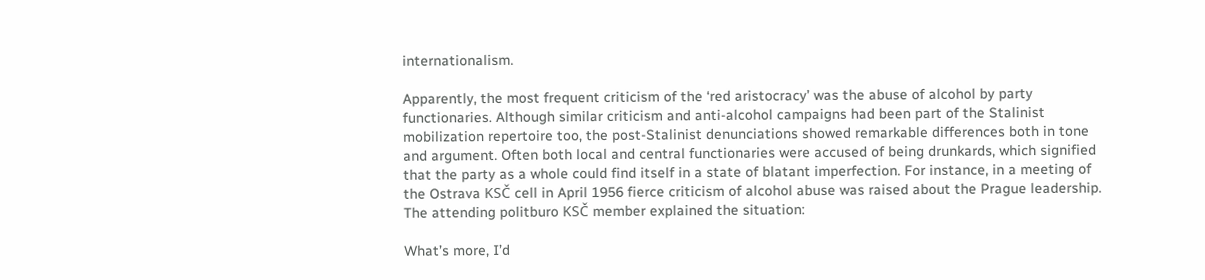internationalism.

Apparently, the most frequent criticism of the ‘red aristocracy’ was the abuse of alcohol by party functionaries. Although similar criticism and anti-alcohol campaigns had been part of the Stalinist mobilization repertoire too, the post-Stalinist denunciations showed remarkable differences both in tone and argument. Often both local and central functionaries were accused of being drunkards, which signified that the party as a whole could find itself in a state of blatant imperfection. For instance, in a meeting of the Ostrava KSČ cell in April 1956 fierce criticism of alcohol abuse was raised about the Prague leadership. The attending politburo KSČ member explained the situation:

What’s more, I’d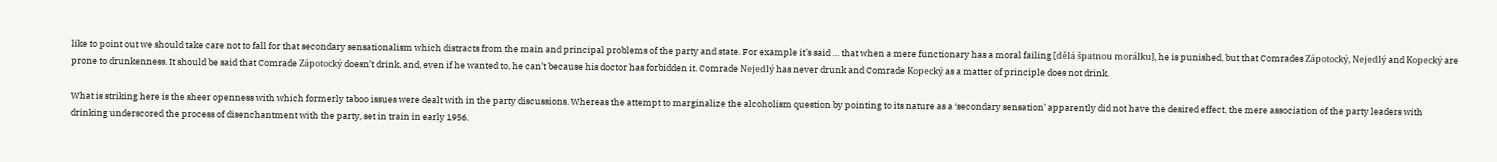like to point out we should take care not to fall for that secondary sensationalism which distracts from the main and principal problems of the party and state. For example it’s said … that when a mere functionary has a moral failing [dělá špatnou morálku], he is punished, but that Comrades Zápotocký, Nejedlý and Kopecký are prone to drunkenness. It should be said that Comrade Zápotocký doesn’t drink, and, even if he wanted to, he can’t because his doctor has forbidden it. Comrade Nejedlý has never drunk and Comrade Kopecký as a matter of principle does not drink.

What is striking here is the sheer openness with which formerly taboo issues were dealt with in the party discussions. Whereas the attempt to marginalize the alcoholism question by pointing to its nature as a ‘secondary sensation’ apparently did not have the desired effect, the mere association of the party leaders with drinking underscored the process of disenchantment with the party, set in train in early 1956.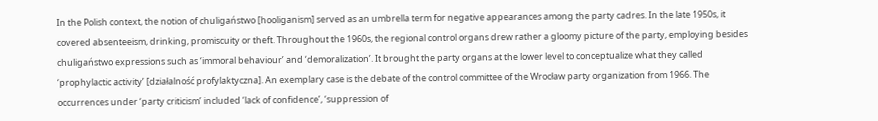In the Polish context, the notion of chuligaństwo [hooliganism] served as an umbrella term for negative appearances among the party cadres. In the late 1950s, it covered absenteeism, drinking, promiscuity or theft. Throughout the 1960s, the regional control organs drew rather a gloomy picture of the party, employing besides chuligaństwo expressions such as ‘immoral behaviour’ and ‘demoralization’. It brought the party organs at the lower level to conceptualize what they called ‘prophylactic activity’ [działalność profylaktyczna]. An exemplary case is the debate of the control committee of the Wrocław party organization from 1966. The occurrences under ‘party criticism’ included ‘lack of confidence’, ‘suppression of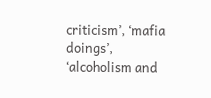criticism’, ‘mafia doings’, ‘alcoholism and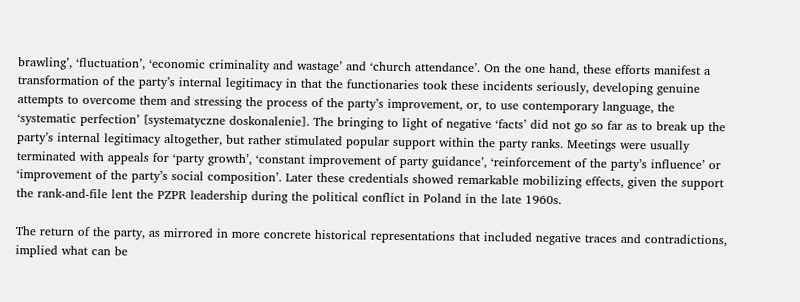brawling’, ‘fluctuation’, ‘economic criminality and wastage’ and ‘church attendance’. On the one hand, these efforts manifest a transformation of the party’s internal legitimacy in that the functionaries took these incidents seriously, developing genuine attempts to overcome them and stressing the process of the party’s improvement, or, to use contemporary language, the ‘systematic perfection’ [systematyczne doskonalenie]. The bringing to light of negative ‘facts’ did not go so far as to break up the party’s internal legitimacy altogether, but rather stimulated popular support within the party ranks. Meetings were usually terminated with appeals for ‘party growth’, ‘constant improvement of party guidance’, ‘reinforcement of the party’s influence’ or ‘improvement of the party’s social composition’. Later these credentials showed remarkable mobilizing effects, given the support the rank-and-file lent the PZPR leadership during the political conflict in Poland in the late 1960s.

The return of the party, as mirrored in more concrete historical representations that included negative traces and contradictions, implied what can be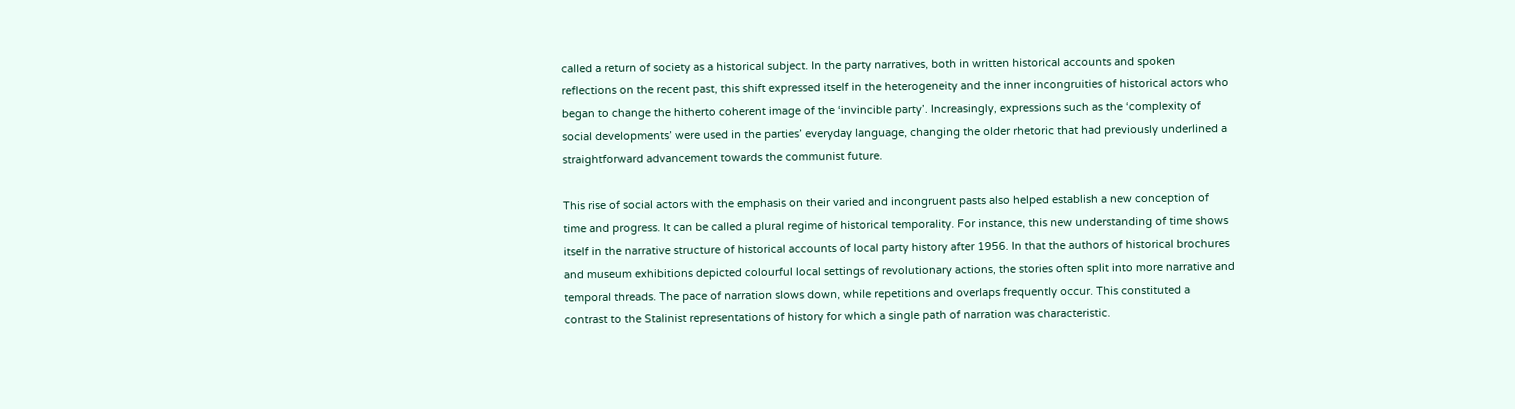called a return of society as a historical subject. In the party narratives, both in written historical accounts and spoken reflections on the recent past, this shift expressed itself in the heterogeneity and the inner incongruities of historical actors who began to change the hitherto coherent image of the ‘invincible party’. Increasingly, expressions such as the ‘complexity of social developments’ were used in the parties’ everyday language, changing the older rhetoric that had previously underlined a straightforward advancement towards the communist future.

This rise of social actors with the emphasis on their varied and incongruent pasts also helped establish a new conception of time and progress. It can be called a plural regime of historical temporality. For instance, this new understanding of time shows itself in the narrative structure of historical accounts of local party history after 1956. In that the authors of historical brochures and museum exhibitions depicted colourful local settings of revolutionary actions, the stories often split into more narrative and temporal threads. The pace of narration slows down, while repetitions and overlaps frequently occur. This constituted a contrast to the Stalinist representations of history for which a single path of narration was characteristic.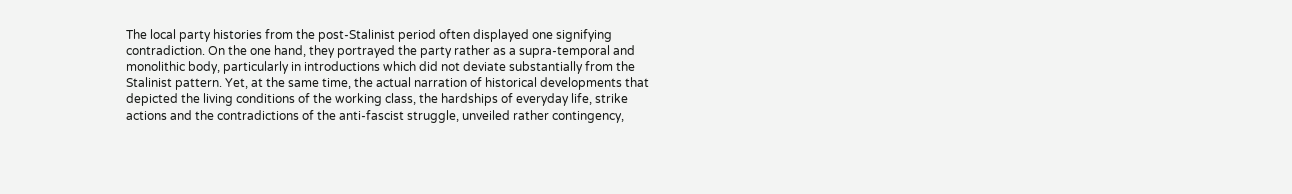The local party histories from the post-Stalinist period often displayed one signifying contradiction. On the one hand, they portrayed the party rather as a supra-temporal and monolithic body, particularly in introductions which did not deviate substantially from the Stalinist pattern. Yet, at the same time, the actual narration of historical developments that depicted the living conditions of the working class, the hardships of everyday life, strike actions and the contradictions of the anti-fascist struggle, unveiled rather contingency,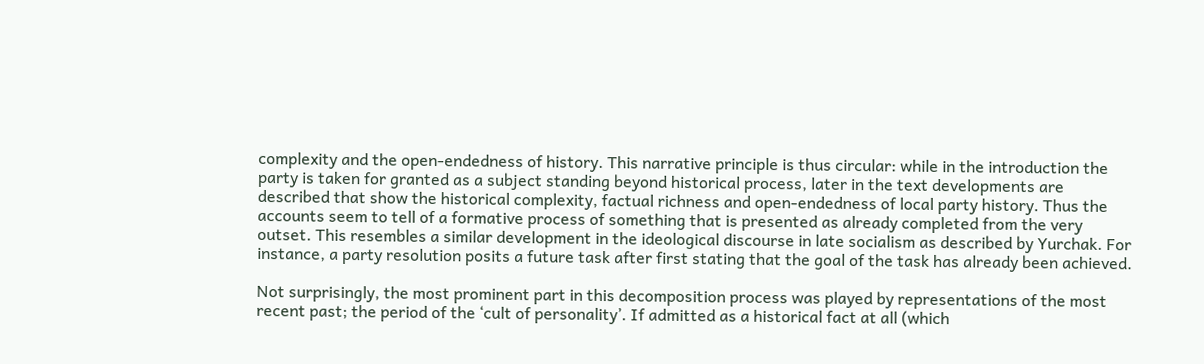complexity and the open-endedness of history. This narrative principle is thus circular: while in the introduction the party is taken for granted as a subject standing beyond historical process, later in the text developments are described that show the historical complexity, factual richness and open-endedness of local party history. Thus the accounts seem to tell of a formative process of something that is presented as already completed from the very outset. This resembles a similar development in the ideological discourse in late socialism as described by Yurchak. For instance, a party resolution posits a future task after first stating that the goal of the task has already been achieved.

Not surprisingly, the most prominent part in this decomposition process was played by representations of the most recent past; the period of the ‘cult of personality’. If admitted as a historical fact at all (which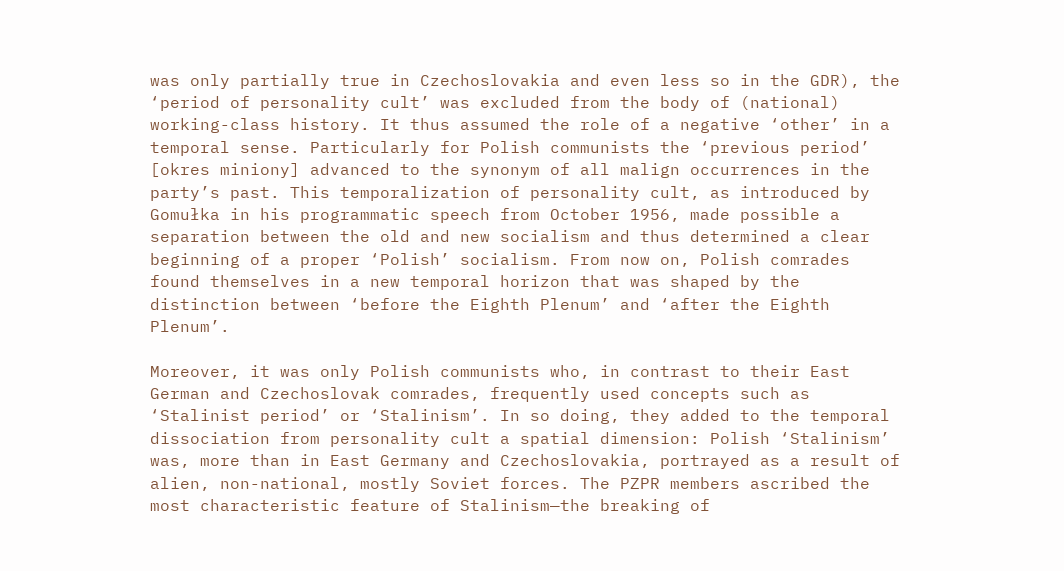was only partially true in Czechoslovakia and even less so in the GDR), the ‘period of personality cult’ was excluded from the body of (national) working-class history. It thus assumed the role of a negative ‘other’ in a temporal sense. Particularly for Polish communists the ‘previous period’ [okres miniony] advanced to the synonym of all malign occurrences in the party’s past. This temporalization of personality cult, as introduced by Gomułka in his programmatic speech from October 1956, made possible a separation between the old and new socialism and thus determined a clear beginning of a proper ‘Polish’ socialism. From now on, Polish comrades found themselves in a new temporal horizon that was shaped by the distinction between ‘before the Eighth Plenum’ and ‘after the Eighth Plenum’.

Moreover, it was only Polish communists who, in contrast to their East German and Czechoslovak comrades, frequently used concepts such as ‘Stalinist period’ or ‘Stalinism’. In so doing, they added to the temporal dissociation from personality cult a spatial dimension: Polish ‘Stalinism’ was, more than in East Germany and Czechoslovakia, portrayed as a result of alien, non-national, mostly Soviet forces. The PZPR members ascribed the most characteristic feature of Stalinism—the breaking of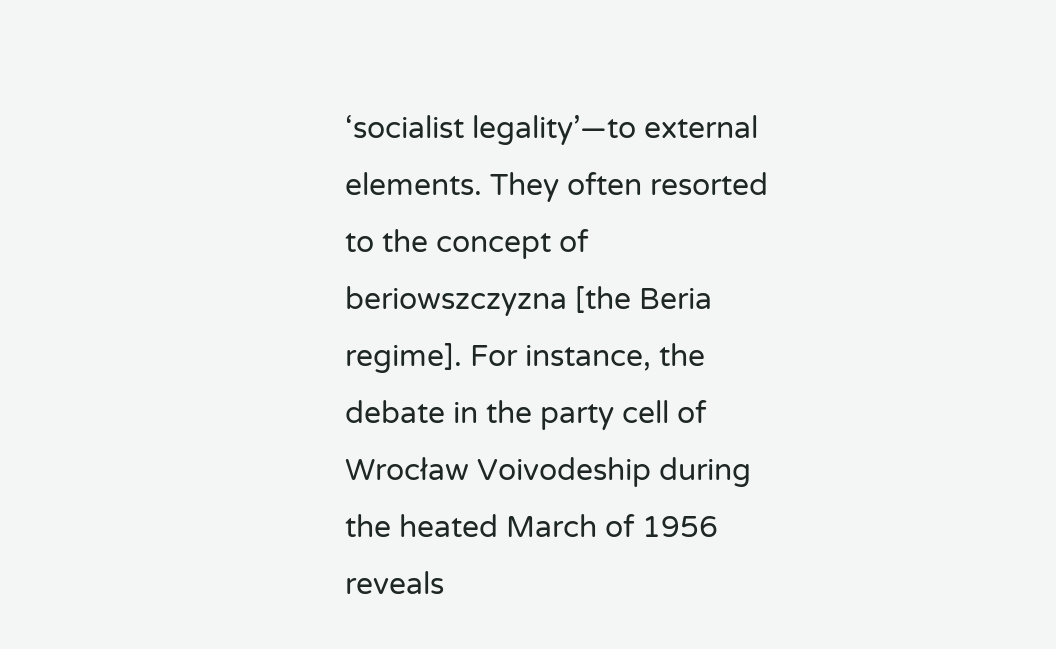‘socialist legality’—to external elements. They often resorted to the concept of beriowszczyzna [the Beria regime]. For instance, the debate in the party cell of Wrocław Voivodeship during the heated March of 1956 reveals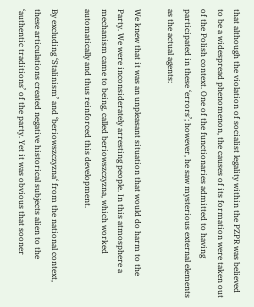that although the violation of socialist legality within the PZPR was believed to be a widespread phenomenon, the causes of its formation were taken out of the Polish context. One of the functionaries admitted to having participated in these ‘errors’; however, he saw mysterious external elements as the actual agents:

We knew that it was an unpleasant situation that would do harm to the Party. We were inconsiderately arresting people. In this atmosphere a mechanism came to being, called beriowszczyzna, which worked automatically and thus reinforced this development.

By excluding ‘Stalinism’ and ‘beriowszczyzna‘ from the national context, these articulations created negative historical subjects alien to the ‘authentic traditions’ of the party. Yet it was obvious that sooner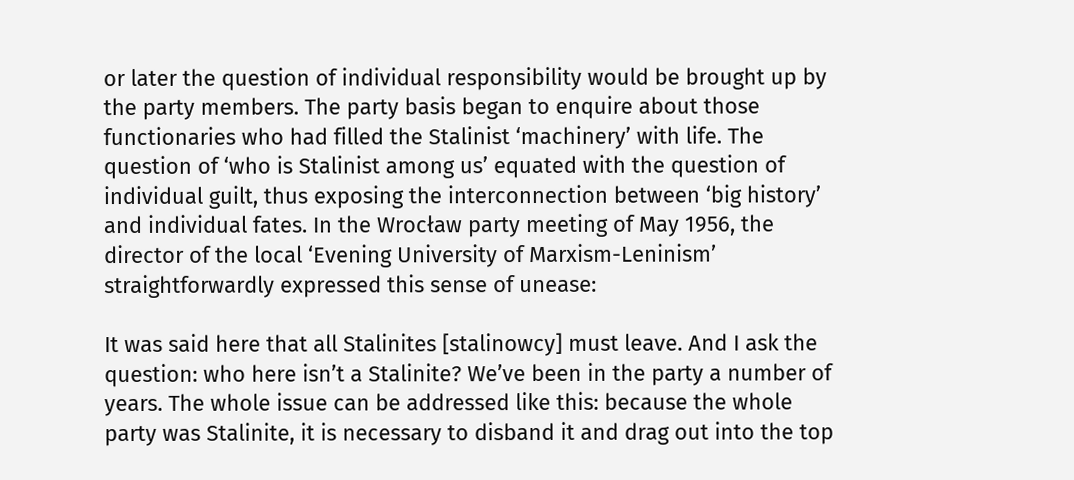or later the question of individual responsibility would be brought up by the party members. The party basis began to enquire about those functionaries who had filled the Stalinist ‘machinery’ with life. The question of ‘who is Stalinist among us’ equated with the question of individual guilt, thus exposing the interconnection between ‘big history’ and individual fates. In the Wrocław party meeting of May 1956, the director of the local ‘Evening University of Marxism-Leninism’ straightforwardly expressed this sense of unease:

It was said here that all Stalinites [stalinowcy] must leave. And I ask the question: who here isn’t a Stalinite? We’ve been in the party a number of years. The whole issue can be addressed like this: because the whole party was Stalinite, it is necessary to disband it and drag out into the top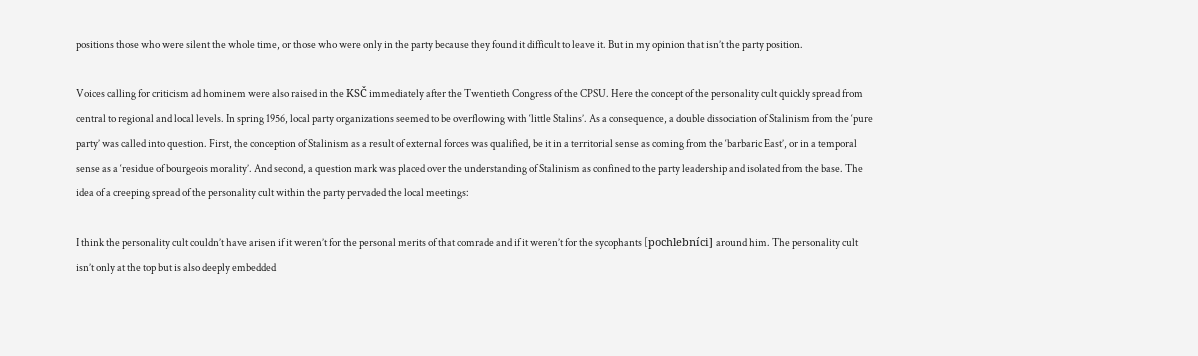positions those who were silent the whole time, or those who were only in the party because they found it difficult to leave it. But in my opinion that isn’t the party position.

Voices calling for criticism ad hominem were also raised in the KSČ immediately after the Twentieth Congress of the CPSU. Here the concept of the personality cult quickly spread from central to regional and local levels. In spring 1956, local party organizations seemed to be overflowing with ‘little Stalins’. As a consequence, a double dissociation of Stalinism from the ‘pure party’ was called into question. First, the conception of Stalinism as a result of external forces was qualified, be it in a territorial sense as coming from the ‘barbaric East’, or in a temporal sense as a ‘residue of bourgeois morality’. And second, a question mark was placed over the understanding of Stalinism as confined to the party leadership and isolated from the base. The idea of a creeping spread of the personality cult within the party pervaded the local meetings:

I think the personality cult couldn’t have arisen if it weren’t for the personal merits of that comrade and if it weren’t for the sycophants [pochlebníci] around him. The personality cult isn’t only at the top but is also deeply embedded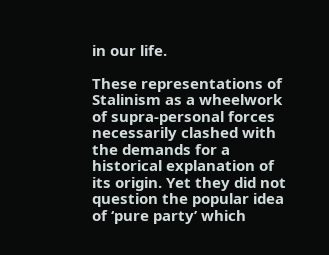in our life.

These representations of Stalinism as a wheelwork of supra-personal forces necessarily clashed with the demands for a historical explanation of its origin. Yet they did not question the popular idea of ‘pure party’ which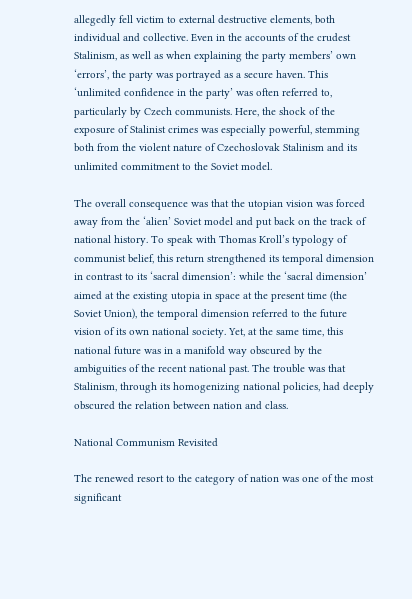allegedly fell victim to external destructive elements, both individual and collective. Even in the accounts of the crudest Stalinism, as well as when explaining the party members’ own ‘errors’, the party was portrayed as a secure haven. This ‘unlimited confidence in the party’ was often referred to, particularly by Czech communists. Here, the shock of the exposure of Stalinist crimes was especially powerful, stemming both from the violent nature of Czechoslovak Stalinism and its unlimited commitment to the Soviet model.

The overall consequence was that the utopian vision was forced away from the ‘alien’ Soviet model and put back on the track of national history. To speak with Thomas Kroll’s typology of communist belief, this return strengthened its temporal dimension in contrast to its ‘sacral dimension’: while the ‘sacral dimension’ aimed at the existing utopia in space at the present time (the Soviet Union), the temporal dimension referred to the future vision of its own national society. Yet, at the same time, this national future was in a manifold way obscured by the ambiguities of the recent national past. The trouble was that Stalinism, through its homogenizing national policies, had deeply obscured the relation between nation and class.

National Communism Revisited

The renewed resort to the category of nation was one of the most significant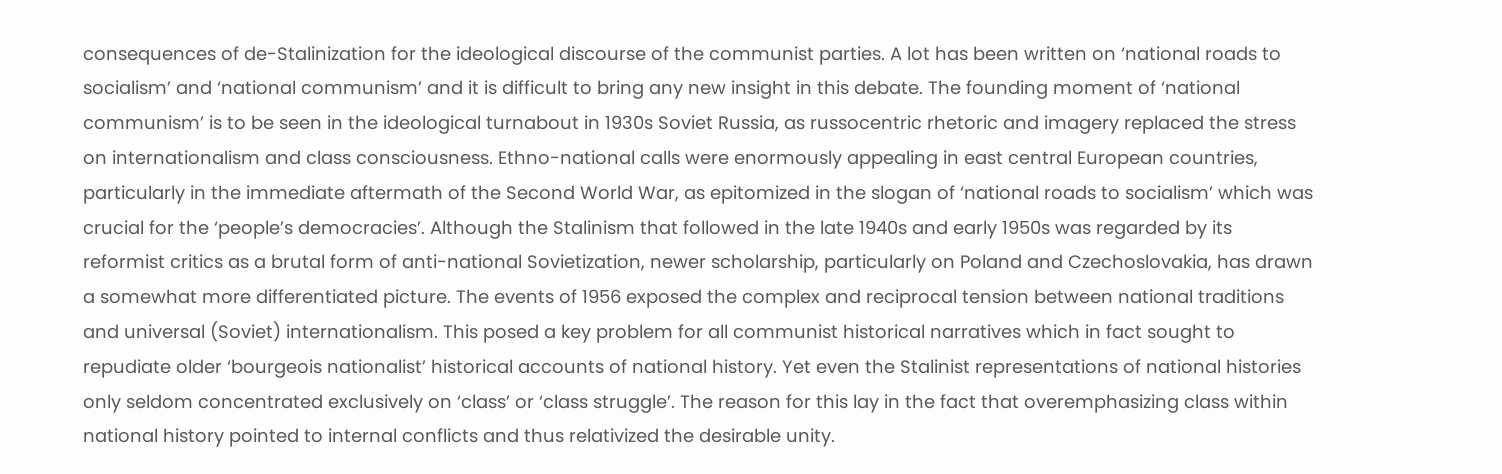consequences of de-Stalinization for the ideological discourse of the communist parties. A lot has been written on ‘national roads to socialism’ and ‘national communism’ and it is difficult to bring any new insight in this debate. The founding moment of ‘national communism’ is to be seen in the ideological turnabout in 1930s Soviet Russia, as russocentric rhetoric and imagery replaced the stress on internationalism and class consciousness. Ethno-national calls were enormously appealing in east central European countries, particularly in the immediate aftermath of the Second World War, as epitomized in the slogan of ‘national roads to socialism’ which was crucial for the ‘people’s democracies’. Although the Stalinism that followed in the late 1940s and early 1950s was regarded by its reformist critics as a brutal form of anti-national Sovietization, newer scholarship, particularly on Poland and Czechoslovakia, has drawn a somewhat more differentiated picture. The events of 1956 exposed the complex and reciprocal tension between national traditions and universal (Soviet) internationalism. This posed a key problem for all communist historical narratives which in fact sought to repudiate older ‘bourgeois nationalist’ historical accounts of national history. Yet even the Stalinist representations of national histories only seldom concentrated exclusively on ‘class’ or ‘class struggle’. The reason for this lay in the fact that overemphasizing class within national history pointed to internal conflicts and thus relativized the desirable unity.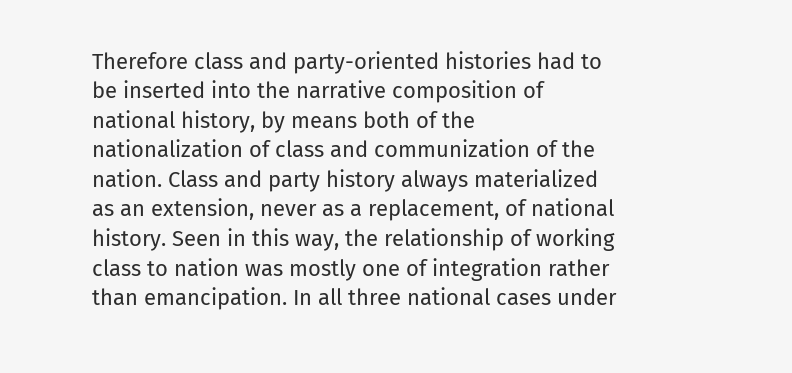Therefore class and party-oriented histories had to be inserted into the narrative composition of national history, by means both of the nationalization of class and communization of the nation. Class and party history always materialized as an extension, never as a replacement, of national history. Seen in this way, the relationship of working class to nation was mostly one of integration rather than emancipation. In all three national cases under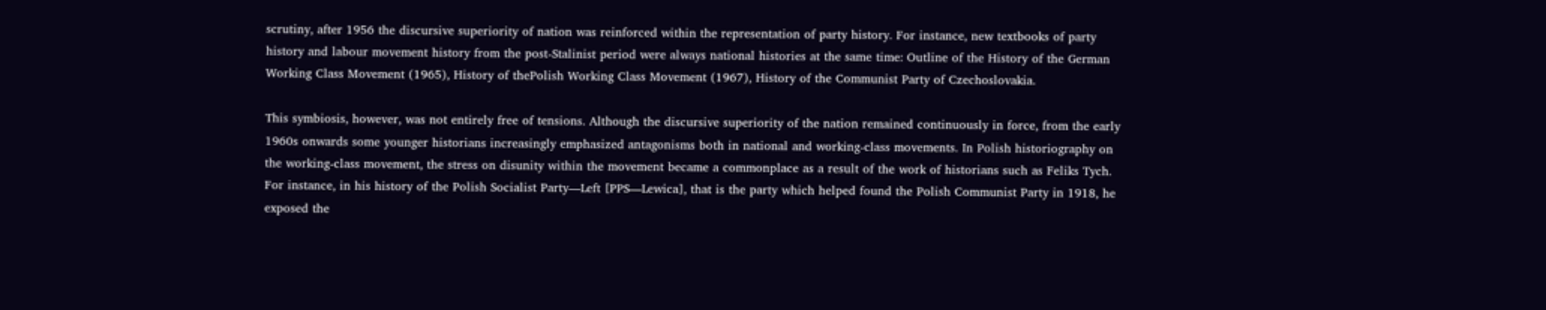scrutiny, after 1956 the discursive superiority of nation was reinforced within the representation of party history. For instance, new textbooks of party history and labour movement history from the post-Stalinist period were always national histories at the same time: Outline of the History of the German Working Class Movement (1965), History of thePolish Working Class Movement (1967), History of the Communist Party of Czechoslovakia.

This symbiosis, however, was not entirely free of tensions. Although the discursive superiority of the nation remained continuously in force, from the early 1960s onwards some younger historians increasingly emphasized antagonisms both in national and working-class movements. In Polish historiography on the working-class movement, the stress on disunity within the movement became a commonplace as a result of the work of historians such as Feliks Tych. For instance, in his history of the Polish Socialist Party—Left [PPS—Lewica], that is the party which helped found the Polish Communist Party in 1918, he exposed the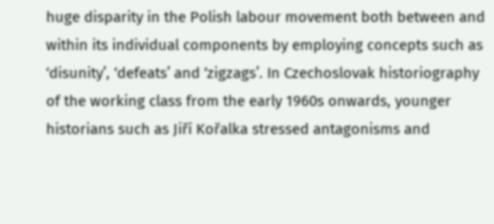huge disparity in the Polish labour movement both between and within its individual components by employing concepts such as ‘disunity’, ‘defeats’ and ‘zigzags’. In Czechoslovak historiography of the working class from the early 1960s onwards, younger historians such as Jiří Kořalka stressed antagonisms and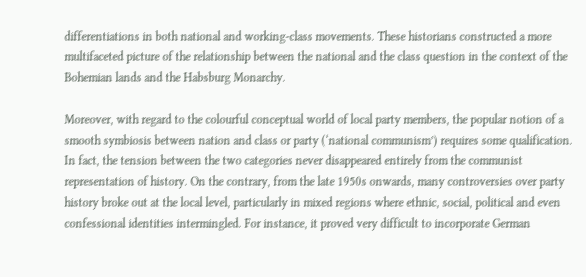differentiations in both national and working-class movements. These historians constructed a more multifaceted picture of the relationship between the national and the class question in the context of the Bohemian lands and the Habsburg Monarchy.

Moreover, with regard to the colourful conceptual world of local party members, the popular notion of a smooth symbiosis between nation and class or party (‘national communism’) requires some qualification. In fact, the tension between the two categories never disappeared entirely from the communist representation of history. On the contrary, from the late 1950s onwards, many controversies over party history broke out at the local level, particularly in mixed regions where ethnic, social, political and even confessional identities intermingled. For instance, it proved very difficult to incorporate German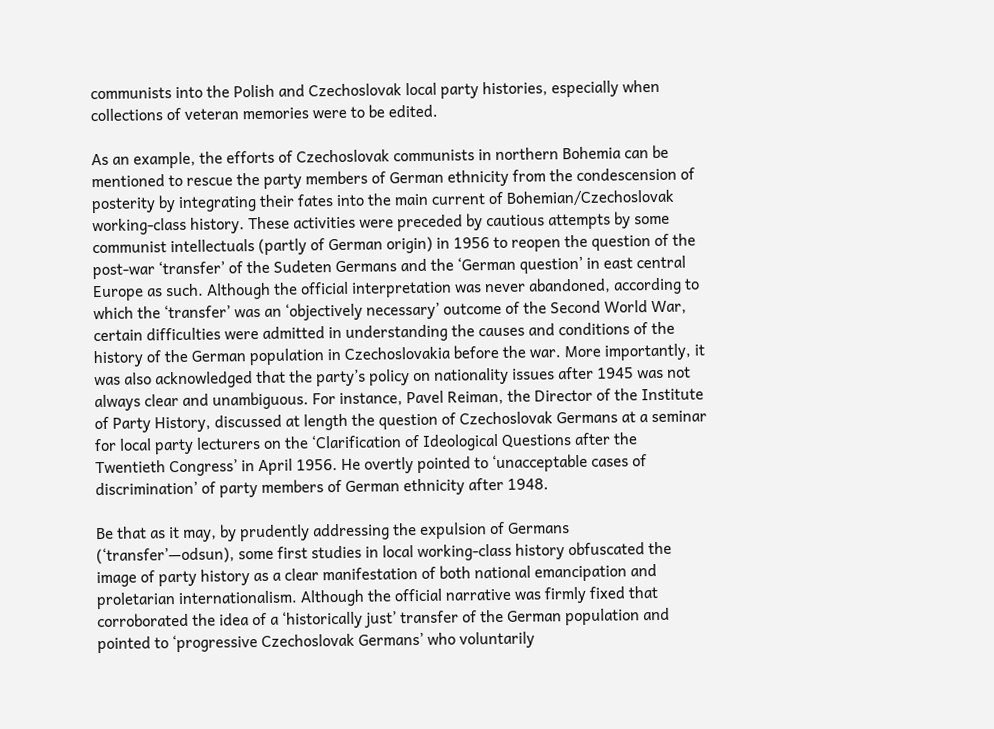communists into the Polish and Czechoslovak local party histories, especially when collections of veteran memories were to be edited.

As an example, the efforts of Czechoslovak communists in northern Bohemia can be mentioned to rescue the party members of German ethnicity from the condescension of posterity by integrating their fates into the main current of Bohemian/Czechoslovak working-class history. These activities were preceded by cautious attempts by some communist intellectuals (partly of German origin) in 1956 to reopen the question of the post-war ‘transfer’ of the Sudeten Germans and the ‘German question’ in east central Europe as such. Although the official interpretation was never abandoned, according to which the ‘transfer’ was an ‘objectively necessary’ outcome of the Second World War, certain difficulties were admitted in understanding the causes and conditions of the history of the German population in Czechoslovakia before the war. More importantly, it was also acknowledged that the party’s policy on nationality issues after 1945 was not always clear and unambiguous. For instance, Pavel Reiman, the Director of the Institute of Party History, discussed at length the question of Czechoslovak Germans at a seminar for local party lecturers on the ‘Clarification of Ideological Questions after the Twentieth Congress’ in April 1956. He overtly pointed to ‘unacceptable cases of discrimination’ of party members of German ethnicity after 1948.

Be that as it may, by prudently addressing the expulsion of Germans (‘transfer’—odsun), some first studies in local working-class history obfuscated the image of party history as a clear manifestation of both national emancipation and proletarian internationalism. Although the official narrative was firmly fixed that corroborated the idea of a ‘historically just’ transfer of the German population and pointed to ‘progressive Czechoslovak Germans’ who voluntarily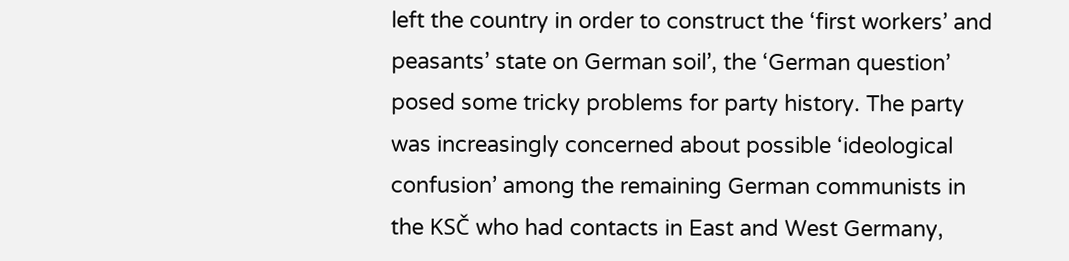left the country in order to construct the ‘first workers’ and peasants’ state on German soil’, the ‘German question’ posed some tricky problems for party history. The party was increasingly concerned about possible ‘ideological confusion’ among the remaining German communists in the KSČ who had contacts in East and West Germany,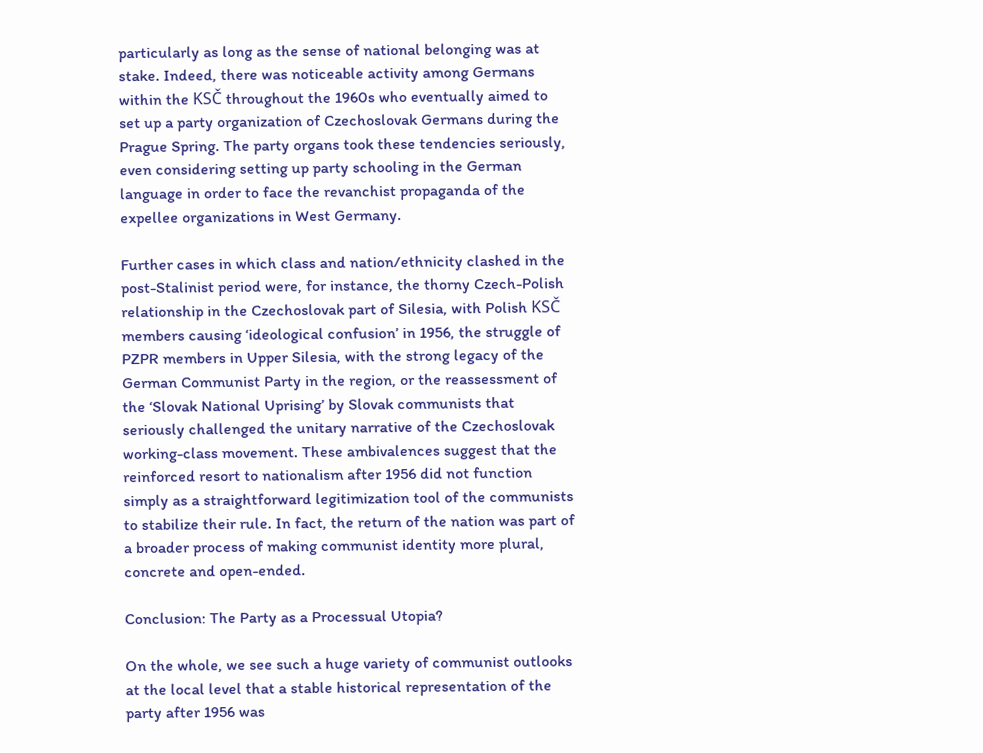particularly as long as the sense of national belonging was at stake. Indeed, there was noticeable activity among Germans within the KSČ throughout the 1960s who eventually aimed to set up a party organization of Czechoslovak Germans during the Prague Spring. The party organs took these tendencies seriously, even considering setting up party schooling in the German language in order to face the revanchist propaganda of the expellee organizations in West Germany.

Further cases in which class and nation/ethnicity clashed in the post-Stalinist period were, for instance, the thorny Czech-Polish relationship in the Czechoslovak part of Silesia, with Polish KSČ members causing ‘ideological confusion’ in 1956, the struggle of PZPR members in Upper Silesia, with the strong legacy of the German Communist Party in the region, or the reassessment of the ‘Slovak National Uprising’ by Slovak communists that seriously challenged the unitary narrative of the Czechoslovak working-class movement. These ambivalences suggest that the reinforced resort to nationalism after 1956 did not function simply as a straightforward legitimization tool of the communists to stabilize their rule. In fact, the return of the nation was part of a broader process of making communist identity more plural, concrete and open-ended.

Conclusion: The Party as a Processual Utopia?

On the whole, we see such a huge variety of communist outlooks at the local level that a stable historical representation of the party after 1956 was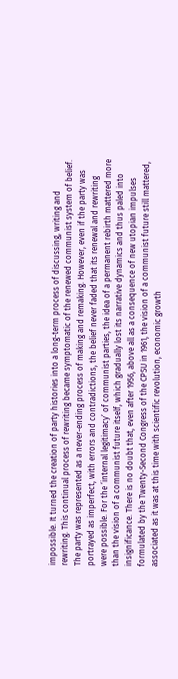impossible. It turned the creation of party histories into a long-term process of discussing, writing and rewriting. This continual process of rewriting became symptomatic of the renewed communist system of belief. The party was represented as a never-ending process of making and remaking. However, even if the party was portrayed as imperfect, with errors and contradictions, the belief never faded that its renewal and rewriting were possible. For the ‘internal legitimacy’ of communist parties, the idea of a permanent rebirth mattered more than the vision of a communist future itself, which gradually lost its narrative dynamics and thus paled into insignificance. There is no doubt that, even after 1956, above all as a consequence of new utopian impulses formulated by the Twenty-Second Congress of the CPSU in 1961, the vision of a communist future still mattered, associated as it was at this time with scientific revolution, economic growth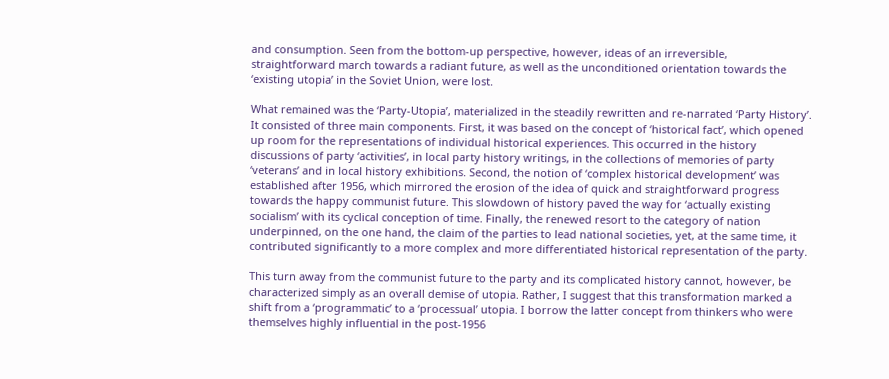and consumption. Seen from the bottom-up perspective, however, ideas of an irreversible, straightforward march towards a radiant future, as well as the unconditioned orientation towards the ‘existing utopia’ in the Soviet Union, were lost.

What remained was the ‘Party-Utopia’, materialized in the steadily rewritten and re-narrated ‘Party History’. It consisted of three main components. First, it was based on the concept of ‘historical fact’, which opened up room for the representations of individual historical experiences. This occurred in the history discussions of party ‘activities’, in local party history writings, in the collections of memories of party ‘veterans’ and in local history exhibitions. Second, the notion of ‘complex historical development’ was established after 1956, which mirrored the erosion of the idea of quick and straightforward progress towards the happy communist future. This slowdown of history paved the way for ‘actually existing socialism’ with its cyclical conception of time. Finally, the renewed resort to the category of nation underpinned, on the one hand, the claim of the parties to lead national societies, yet, at the same time, it contributed significantly to a more complex and more differentiated historical representation of the party.

This turn away from the communist future to the party and its complicated history cannot, however, be characterized simply as an overall demise of utopia. Rather, I suggest that this transformation marked a shift from a ‘programmatic’ to a ‘processual’ utopia. I borrow the latter concept from thinkers who were themselves highly influential in the post-1956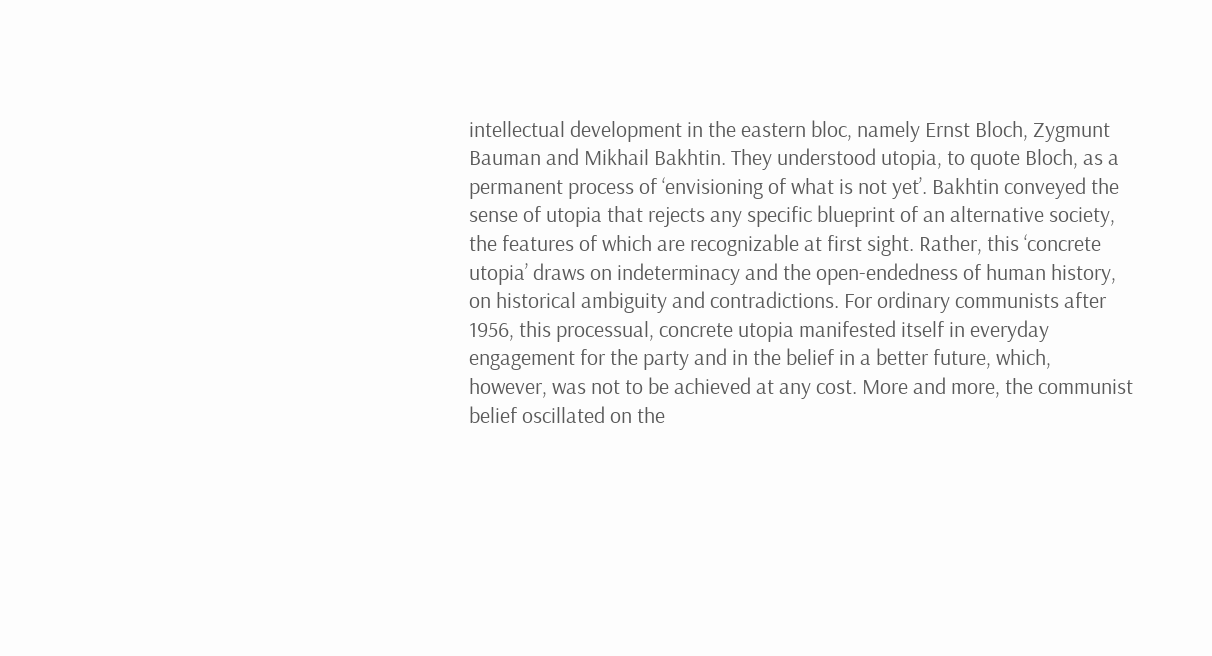intellectual development in the eastern bloc, namely Ernst Bloch, Zygmunt Bauman and Mikhail Bakhtin. They understood utopia, to quote Bloch, as a permanent process of ‘envisioning of what is not yet’. Bakhtin conveyed the sense of utopia that rejects any specific blueprint of an alternative society, the features of which are recognizable at first sight. Rather, this ‘concrete utopia’ draws on indeterminacy and the open-endedness of human history, on historical ambiguity and contradictions. For ordinary communists after 1956, this processual, concrete utopia manifested itself in everyday engagement for the party and in the belief in a better future, which, however, was not to be achieved at any cost. More and more, the communist belief oscillated on the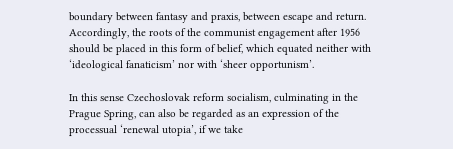boundary between fantasy and praxis, between escape and return. Accordingly, the roots of the communist engagement after 1956 should be placed in this form of belief, which equated neither with ‘ideological fanaticism’ nor with ‘sheer opportunism’.

In this sense Czechoslovak reform socialism, culminating in the Prague Spring, can also be regarded as an expression of the processual ‘renewal utopia’, if we take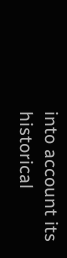into account its historical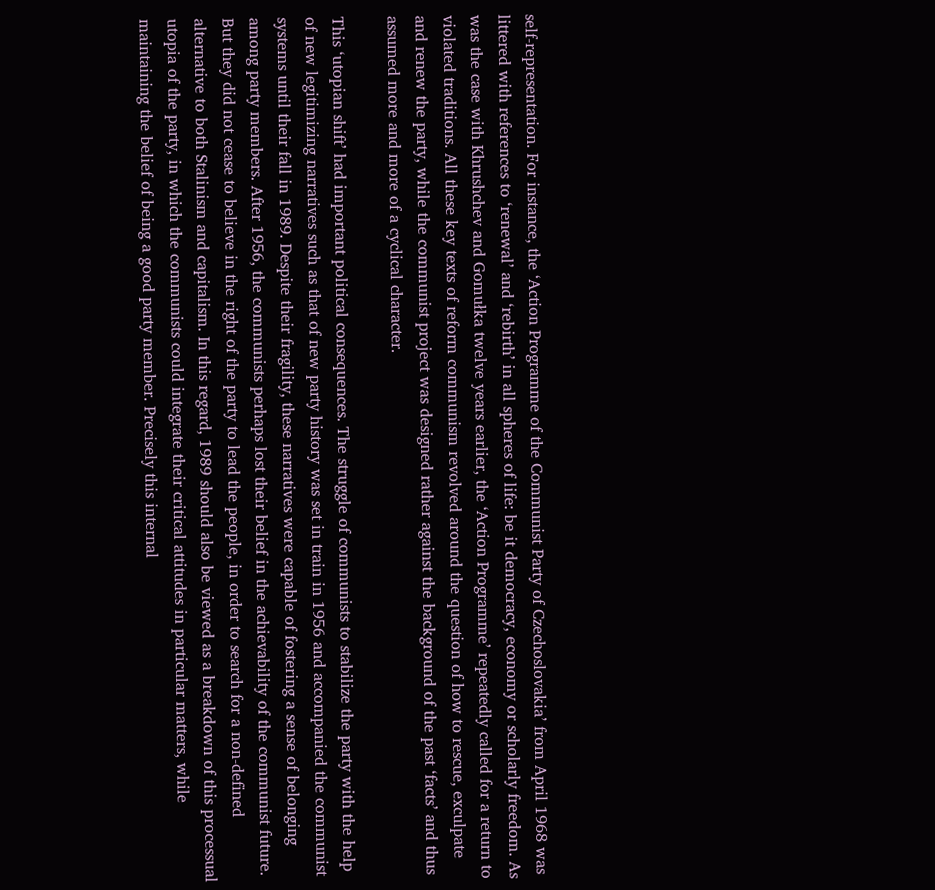self-representation. For instance, the ‘Action Programme of the Communist Party of Czechoslovakia’ from April 1968 was littered with references to ‘renewal’ and ‘rebirth’ in all spheres of life: be it democracy, economy or scholarly freedom. As was the case with Khrushchev and Gomułka twelve years earlier, the ‘Action Programme’ repeatedly called for a return to violated traditions. All these key texts of reform communism revolved around the question of how to rescue, exculpate and renew the party, while the communist project was designed rather against the background of the past ‘facts’ and thus assumed more and more of a cyclical character.

This ‘utopian shift’ had important political consequences. The struggle of communists to stabilize the party with the help of new legitimizing narratives such as that of new party history was set in train in 1956 and accompanied the communist systems until their fall in 1989. Despite their fragility, these narratives were capable of fostering a sense of belonging among party members. After 1956, the communists perhaps lost their belief in the achievability of the communist future. But they did not cease to believe in the right of the party to lead the people, in order to search for a non-defined alternative to both Stalinism and capitalism. In this regard, 1989 should also be viewed as a breakdown of this processual utopia of the party, in which the communists could integrate their critical attitudes in particular matters, while maintaining the belief of being a good party member. Precisely this internal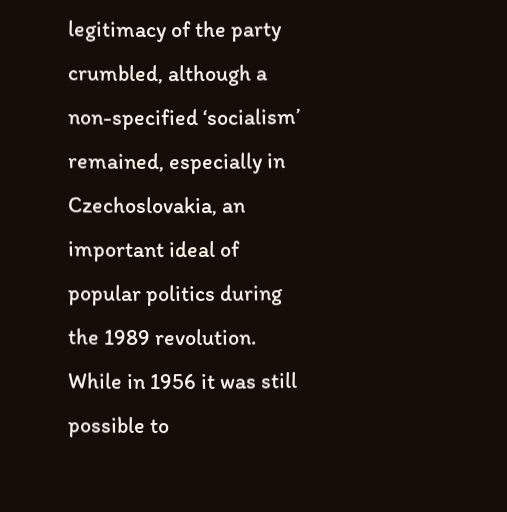legitimacy of the party crumbled, although a non-specified ‘socialism’ remained, especially in Czechoslovakia, an important ideal of popular politics during the 1989 revolution. While in 1956 it was still possible to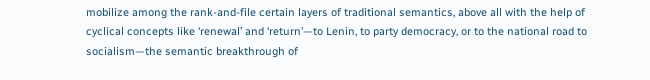mobilize among the rank-and-file certain layers of traditional semantics, above all with the help of cyclical concepts like ‘renewal’ and ‘return’—to Lenin, to party democracy, or to the national road to socialism—the semantic breakthrough of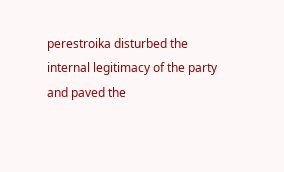perestroika disturbed the internal legitimacy of the party and paved the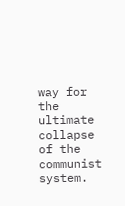way for the ultimate collapse of the communist system.